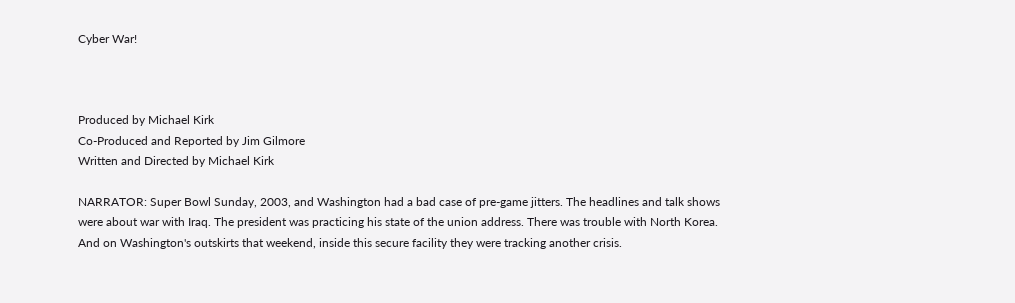Cyber War!



Produced by Michael Kirk
Co-Produced and Reported by Jim Gilmore
Written and Directed by Michael Kirk

NARRATOR: Super Bowl Sunday, 2003, and Washington had a bad case of pre-game jitters. The headlines and talk shows were about war with Iraq. The president was practicing his state of the union address. There was trouble with North Korea. And on Washington's outskirts that weekend, inside this secure facility they were tracking another crisis.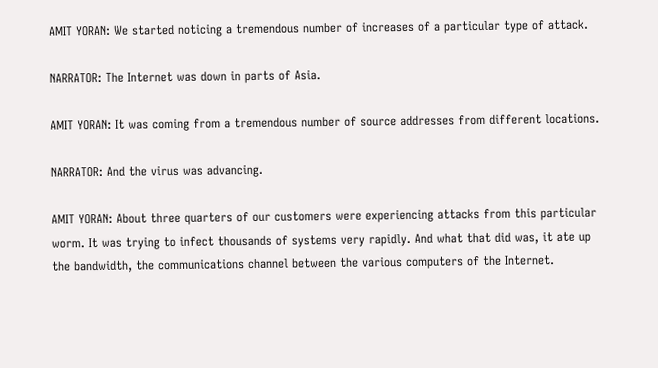AMIT YORAN: We started noticing a tremendous number of increases of a particular type of attack.

NARRATOR: The Internet was down in parts of Asia.

AMIT YORAN: It was coming from a tremendous number of source addresses from different locations.

NARRATOR: And the virus was advancing.

AMIT YORAN: About three quarters of our customers were experiencing attacks from this particular worm. It was trying to infect thousands of systems very rapidly. And what that did was, it ate up the bandwidth, the communications channel between the various computers of the Internet.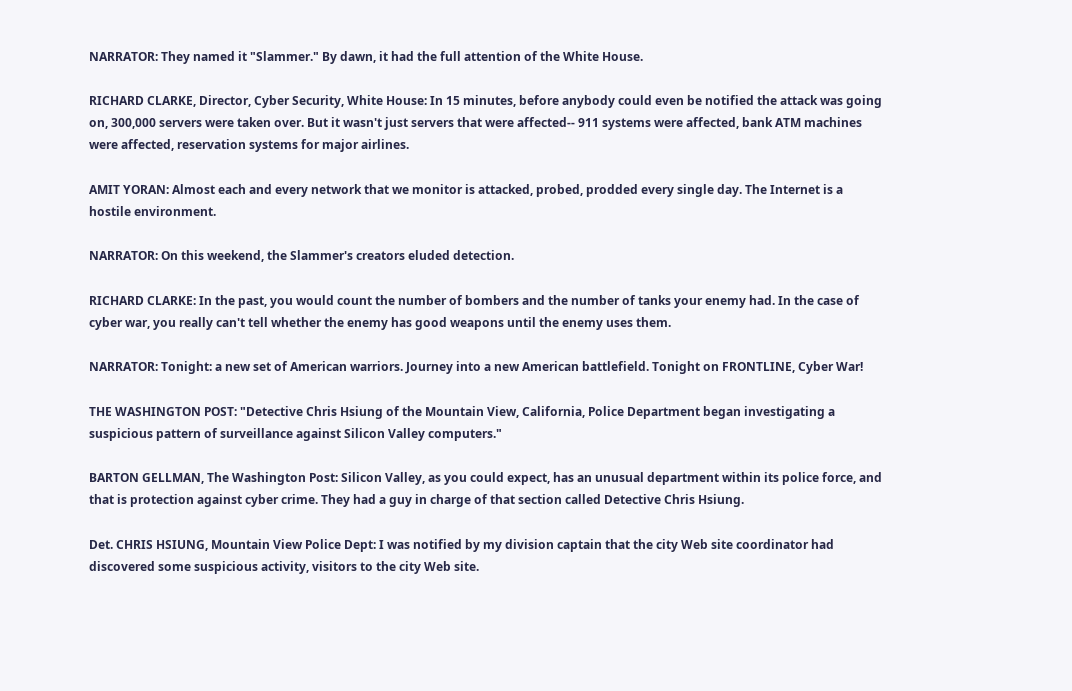NARRATOR: They named it "Slammer." By dawn, it had the full attention of the White House.

RICHARD CLARKE, Director, Cyber Security, White House: In 15 minutes, before anybody could even be notified the attack was going on, 300,000 servers were taken over. But it wasn't just servers that were affected-- 911 systems were affected, bank ATM machines were affected, reservation systems for major airlines.

AMIT YORAN: Almost each and every network that we monitor is attacked, probed, prodded every single day. The Internet is a hostile environment.

NARRATOR: On this weekend, the Slammer's creators eluded detection.

RICHARD CLARKE: In the past, you would count the number of bombers and the number of tanks your enemy had. In the case of cyber war, you really can't tell whether the enemy has good weapons until the enemy uses them.

NARRATOR: Tonight: a new set of American warriors. Journey into a new American battlefield. Tonight on FRONTLINE, Cyber War!

THE WASHINGTON POST: "Detective Chris Hsiung of the Mountain View, California, Police Department began investigating a suspicious pattern of surveillance against Silicon Valley computers."

BARTON GELLMAN, The Washington Post: Silicon Valley, as you could expect, has an unusual department within its police force, and that is protection against cyber crime. They had a guy in charge of that section called Detective Chris Hsiung.

Det. CHRIS HSIUNG, Mountain View Police Dept: I was notified by my division captain that the city Web site coordinator had discovered some suspicious activity, visitors to the city Web site.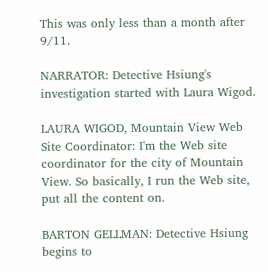This was only less than a month after 9/11.

NARRATOR: Detective Hsiung's investigation started with Laura Wigod.

LAURA WIGOD, Mountain View Web Site Coordinator: I'm the Web site coordinator for the city of Mountain View. So basically, I run the Web site, put all the content on.

BARTON GELLMAN: Detective Hsiung begins to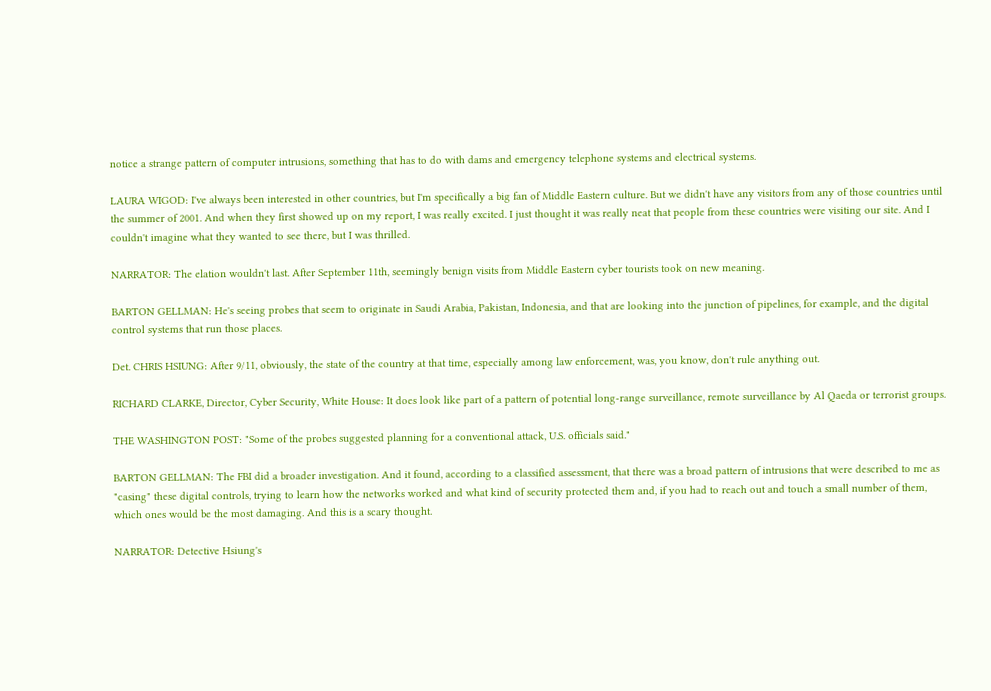notice a strange pattern of computer intrusions, something that has to do with dams and emergency telephone systems and electrical systems.

LAURA WIGOD: I've always been interested in other countries, but I'm specifically a big fan of Middle Eastern culture. But we didn't have any visitors from any of those countries until the summer of 2001. And when they first showed up on my report, I was really excited. I just thought it was really neat that people from these countries were visiting our site. And I couldn't imagine what they wanted to see there, but I was thrilled.

NARRATOR: The elation wouldn't last. After September 11th, seemingly benign visits from Middle Eastern cyber tourists took on new meaning.

BARTON GELLMAN: He's seeing probes that seem to originate in Saudi Arabia, Pakistan, Indonesia, and that are looking into the junction of pipelines, for example, and the digital control systems that run those places.

Det. CHRIS HSIUNG: After 9/11, obviously, the state of the country at that time, especially among law enforcement, was, you know, don't rule anything out.

RICHARD CLARKE, Director, Cyber Security, White House: It does look like part of a pattern of potential long-range surveillance, remote surveillance by Al Qaeda or terrorist groups.

THE WASHINGTON POST: "Some of the probes suggested planning for a conventional attack, U.S. officials said."

BARTON GELLMAN: The FBI did a broader investigation. And it found, according to a classified assessment, that there was a broad pattern of intrusions that were described to me as "casing" these digital controls, trying to learn how the networks worked and what kind of security protected them and, if you had to reach out and touch a small number of them, which ones would be the most damaging. And this is a scary thought.

NARRATOR: Detective Hsiung's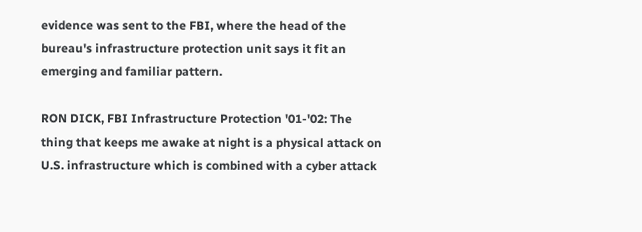evidence was sent to the FBI, where the head of the bureau's infrastructure protection unit says it fit an emerging and familiar pattern.

RON DICK, FBI Infrastructure Protection '01-'02: The thing that keeps me awake at night is a physical attack on U.S. infrastructure which is combined with a cyber attack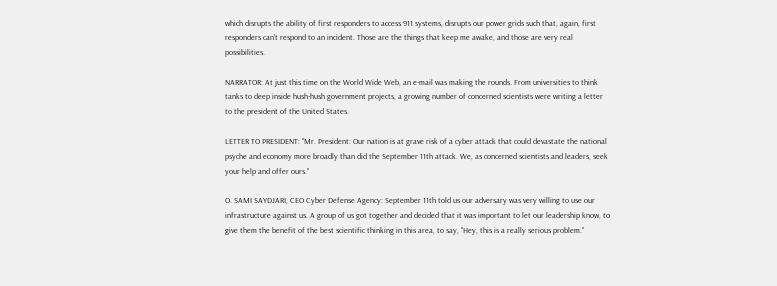which disrupts the ability of first responders to access 911 systems, disrupts our power grids such that, again, first responders can't respond to an incident. Those are the things that keep me awake, and those are very real possibilities.

NARRATOR: At just this time on the World Wide Web, an e-mail was making the rounds. From universities to think tanks to deep inside hush-hush government projects, a growing number of concerned scientists were writing a letter to the president of the United States.

LETTER TO PRESIDENT: "Mr. President: Our nation is at grave risk of a cyber attack that could devastate the national psyche and economy more broadly than did the September 11th attack. We, as concerned scientists and leaders, seek your help and offer ours."

O. SAMI SAYDJARI, CEO Cyber Defense Agency: September 11th told us our adversary was very willing to use our infrastructure against us. A group of us got together and decided that it was important to let our leadership know, to give them the benefit of the best scientific thinking in this area, to say, "Hey, this is a really serious problem."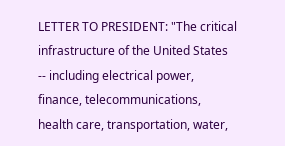LETTER TO PRESIDENT: "The critical infrastructure of the United States -- including electrical power, finance, telecommunications, health care, transportation, water,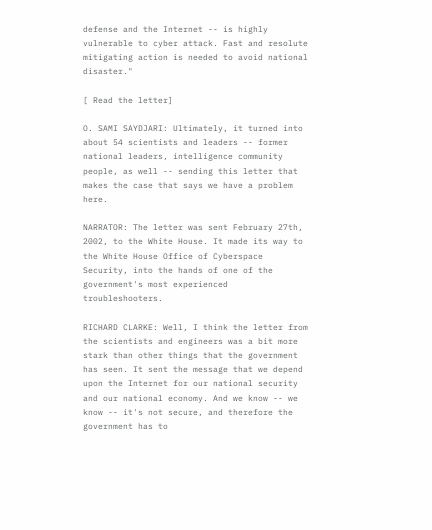defense and the Internet -- is highly vulnerable to cyber attack. Fast and resolute mitigating action is needed to avoid national disaster."

[ Read the letter]

O. SAMI SAYDJARI: Ultimately, it turned into about 54 scientists and leaders -- former national leaders, intelligence community people, as well -- sending this letter that makes the case that says we have a problem here.

NARRATOR: The letter was sent February 27th, 2002, to the White House. It made its way to the White House Office of Cyberspace Security, into the hands of one of the government's most experienced troubleshooters.

RICHARD CLARKE: Well, I think the letter from the scientists and engineers was a bit more stark than other things that the government has seen. It sent the message that we depend upon the Internet for our national security and our national economy. And we know -- we know -- it's not secure, and therefore the government has to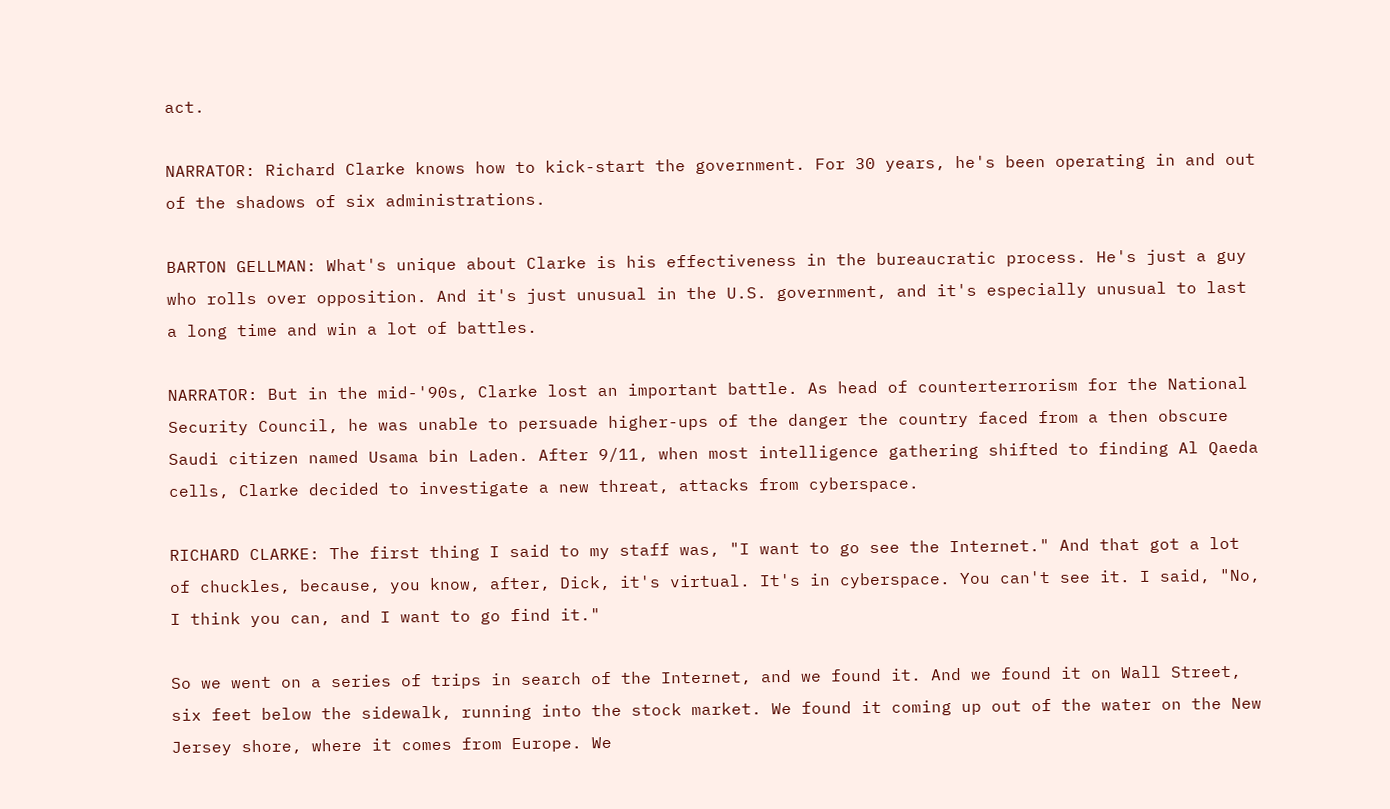act.

NARRATOR: Richard Clarke knows how to kick-start the government. For 30 years, he's been operating in and out of the shadows of six administrations.

BARTON GELLMAN: What's unique about Clarke is his effectiveness in the bureaucratic process. He's just a guy who rolls over opposition. And it's just unusual in the U.S. government, and it's especially unusual to last a long time and win a lot of battles.

NARRATOR: But in the mid-'90s, Clarke lost an important battle. As head of counterterrorism for the National Security Council, he was unable to persuade higher-ups of the danger the country faced from a then obscure Saudi citizen named Usama bin Laden. After 9/11, when most intelligence gathering shifted to finding Al Qaeda cells, Clarke decided to investigate a new threat, attacks from cyberspace.

RICHARD CLARKE: The first thing I said to my staff was, "I want to go see the Internet." And that got a lot of chuckles, because, you know, after, Dick, it's virtual. It's in cyberspace. You can't see it. I said, "No, I think you can, and I want to go find it."

So we went on a series of trips in search of the Internet, and we found it. And we found it on Wall Street, six feet below the sidewalk, running into the stock market. We found it coming up out of the water on the New Jersey shore, where it comes from Europe. We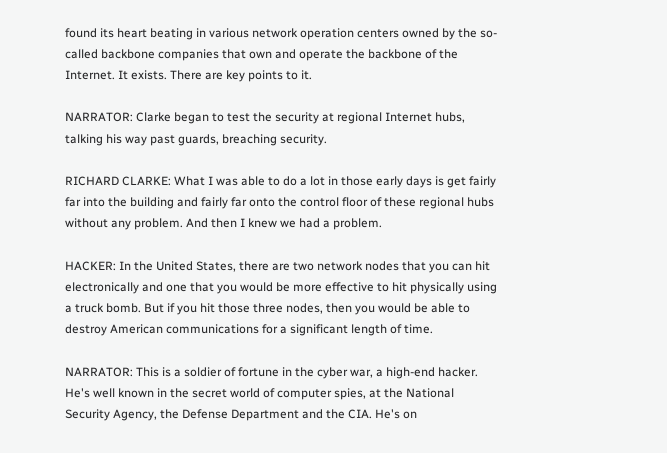found its heart beating in various network operation centers owned by the so-called backbone companies that own and operate the backbone of the Internet. It exists. There are key points to it.

NARRATOR: Clarke began to test the security at regional Internet hubs, talking his way past guards, breaching security.

RICHARD CLARKE: What I was able to do a lot in those early days is get fairly far into the building and fairly far onto the control floor of these regional hubs without any problem. And then I knew we had a problem.

HACKER: In the United States, there are two network nodes that you can hit electronically and one that you would be more effective to hit physically using a truck bomb. But if you hit those three nodes, then you would be able to destroy American communications for a significant length of time.

NARRATOR: This is a soldier of fortune in the cyber war, a high-end hacker. He's well known in the secret world of computer spies, at the National Security Agency, the Defense Department and the CIA. He's on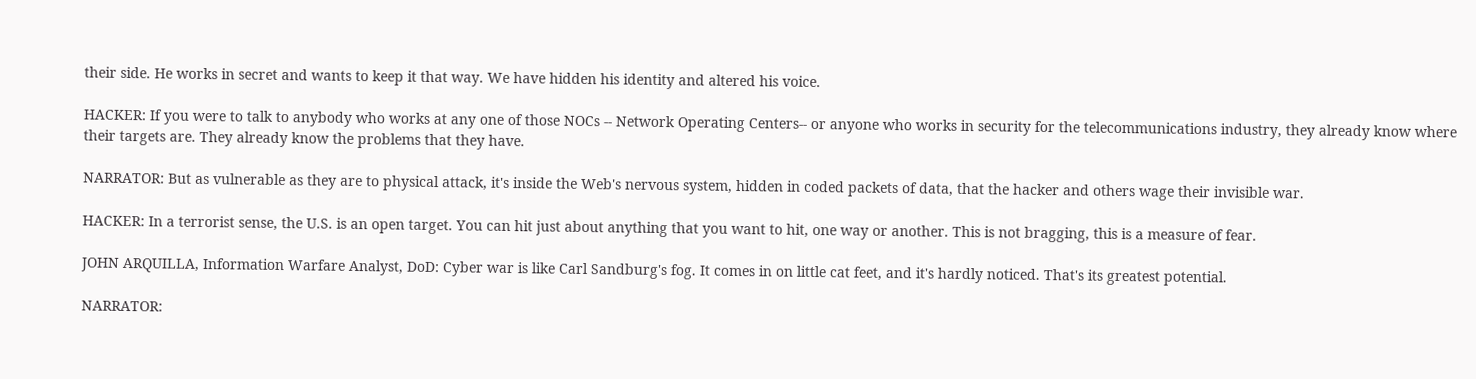their side. He works in secret and wants to keep it that way. We have hidden his identity and altered his voice.

HACKER: If you were to talk to anybody who works at any one of those NOCs -- Network Operating Centers-- or anyone who works in security for the telecommunications industry, they already know where their targets are. They already know the problems that they have.

NARRATOR: But as vulnerable as they are to physical attack, it's inside the Web's nervous system, hidden in coded packets of data, that the hacker and others wage their invisible war.

HACKER: In a terrorist sense, the U.S. is an open target. You can hit just about anything that you want to hit, one way or another. This is not bragging, this is a measure of fear.

JOHN ARQUILLA, Information Warfare Analyst, DoD: Cyber war is like Carl Sandburg's fog. It comes in on little cat feet, and it's hardly noticed. That's its greatest potential.

NARRATOR: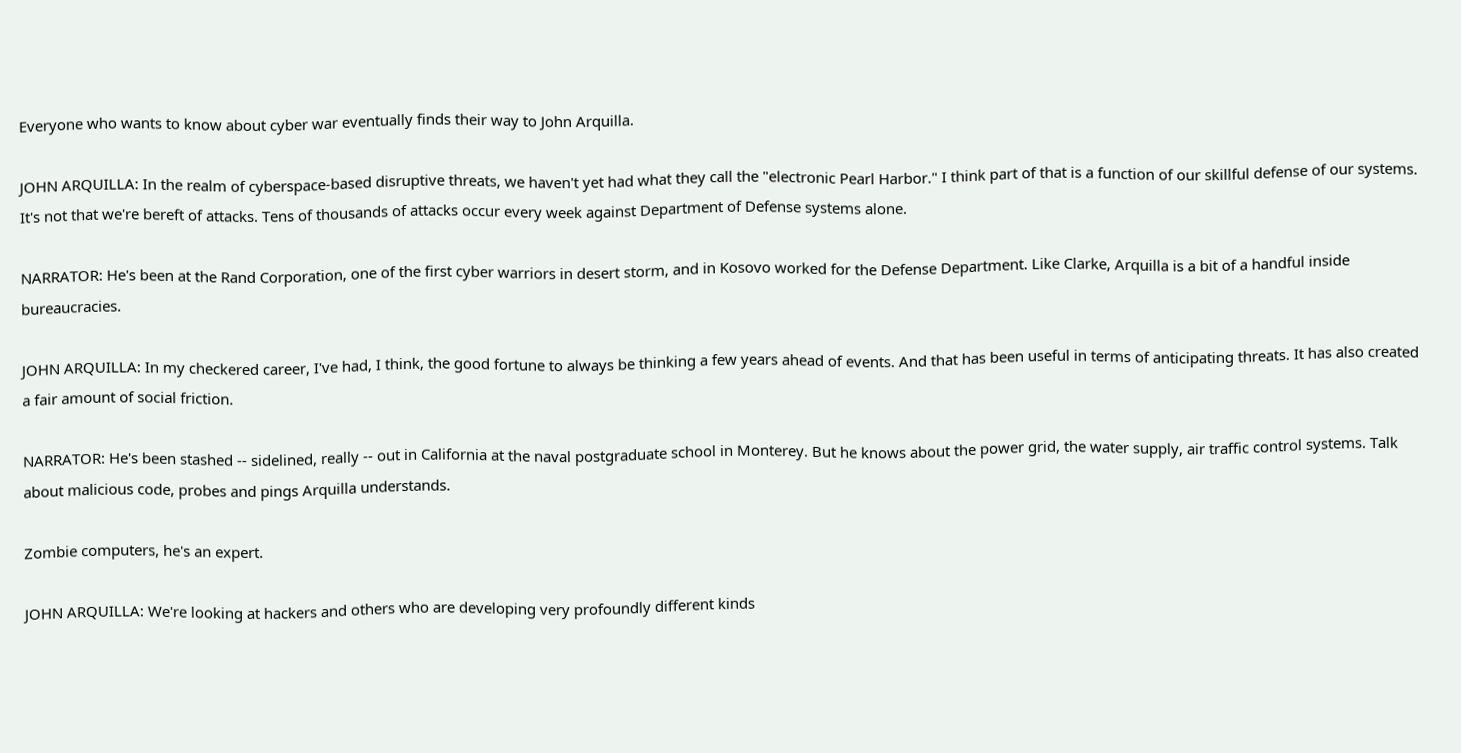Everyone who wants to know about cyber war eventually finds their way to John Arquilla.

JOHN ARQUILLA: In the realm of cyberspace-based disruptive threats, we haven't yet had what they call the "electronic Pearl Harbor." I think part of that is a function of our skillful defense of our systems. It's not that we're bereft of attacks. Tens of thousands of attacks occur every week against Department of Defense systems alone.

NARRATOR: He's been at the Rand Corporation, one of the first cyber warriors in desert storm, and in Kosovo worked for the Defense Department. Like Clarke, Arquilla is a bit of a handful inside bureaucracies.

JOHN ARQUILLA: In my checkered career, I've had, I think, the good fortune to always be thinking a few years ahead of events. And that has been useful in terms of anticipating threats. It has also created a fair amount of social friction.

NARRATOR: He's been stashed -- sidelined, really -- out in California at the naval postgraduate school in Monterey. But he knows about the power grid, the water supply, air traffic control systems. Talk about malicious code, probes and pings Arquilla understands.

Zombie computers, he's an expert.

JOHN ARQUILLA: We're looking at hackers and others who are developing very profoundly different kinds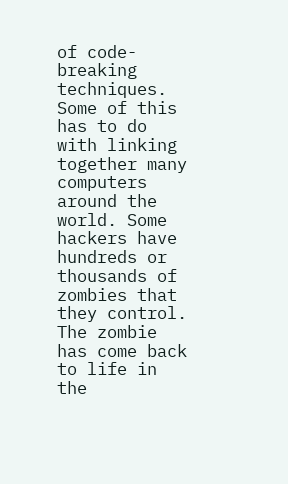of code-breaking techniques. Some of this has to do with linking together many computers around the world. Some hackers have hundreds or thousands of zombies that they control. The zombie has come back to life in the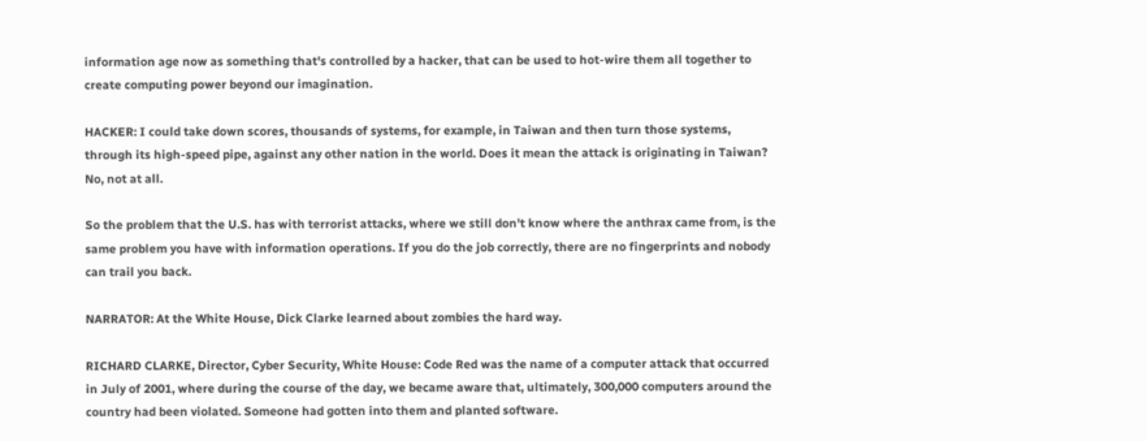information age now as something that's controlled by a hacker, that can be used to hot-wire them all together to create computing power beyond our imagination.

HACKER: I could take down scores, thousands of systems, for example, in Taiwan and then turn those systems, through its high-speed pipe, against any other nation in the world. Does it mean the attack is originating in Taiwan? No, not at all.

So the problem that the U.S. has with terrorist attacks, where we still don't know where the anthrax came from, is the same problem you have with information operations. If you do the job correctly, there are no fingerprints and nobody can trail you back.

NARRATOR: At the White House, Dick Clarke learned about zombies the hard way.

RICHARD CLARKE, Director, Cyber Security, White House: Code Red was the name of a computer attack that occurred in July of 2001, where during the course of the day, we became aware that, ultimately, 300,000 computers around the country had been violated. Someone had gotten into them and planted software.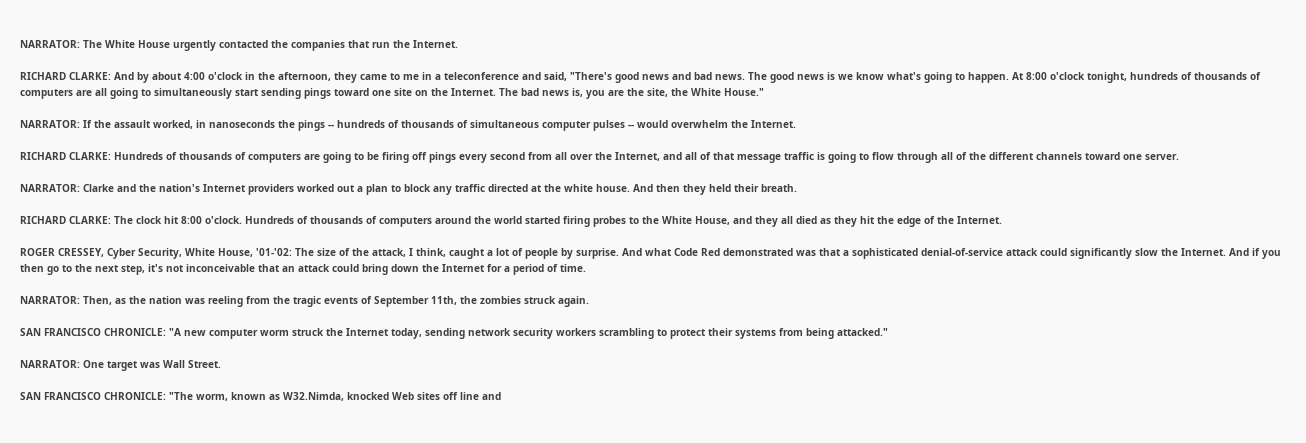NARRATOR: The White House urgently contacted the companies that run the Internet.

RICHARD CLARKE: And by about 4:00 o'clock in the afternoon, they came to me in a teleconference and said, "There's good news and bad news. The good news is we know what's going to happen. At 8:00 o'clock tonight, hundreds of thousands of computers are all going to simultaneously start sending pings toward one site on the Internet. The bad news is, you are the site, the White House."

NARRATOR: If the assault worked, in nanoseconds the pings -- hundreds of thousands of simultaneous computer pulses -- would overwhelm the Internet.

RICHARD CLARKE: Hundreds of thousands of computers are going to be firing off pings every second from all over the Internet, and all of that message traffic is going to flow through all of the different channels toward one server.

NARRATOR: Clarke and the nation's Internet providers worked out a plan to block any traffic directed at the white house. And then they held their breath.

RICHARD CLARKE: The clock hit 8:00 o'clock. Hundreds of thousands of computers around the world started firing probes to the White House, and they all died as they hit the edge of the Internet.

ROGER CRESSEY, Cyber Security, White House, '01-'02: The size of the attack, I think, caught a lot of people by surprise. And what Code Red demonstrated was that a sophisticated denial-of-service attack could significantly slow the Internet. And if you then go to the next step, it's not inconceivable that an attack could bring down the Internet for a period of time.

NARRATOR: Then, as the nation was reeling from the tragic events of September 11th, the zombies struck again.

SAN FRANCISCO CHRONICLE: "A new computer worm struck the Internet today, sending network security workers scrambling to protect their systems from being attacked."

NARRATOR: One target was Wall Street.

SAN FRANCISCO CHRONICLE: "The worm, known as W32.Nimda, knocked Web sites off line and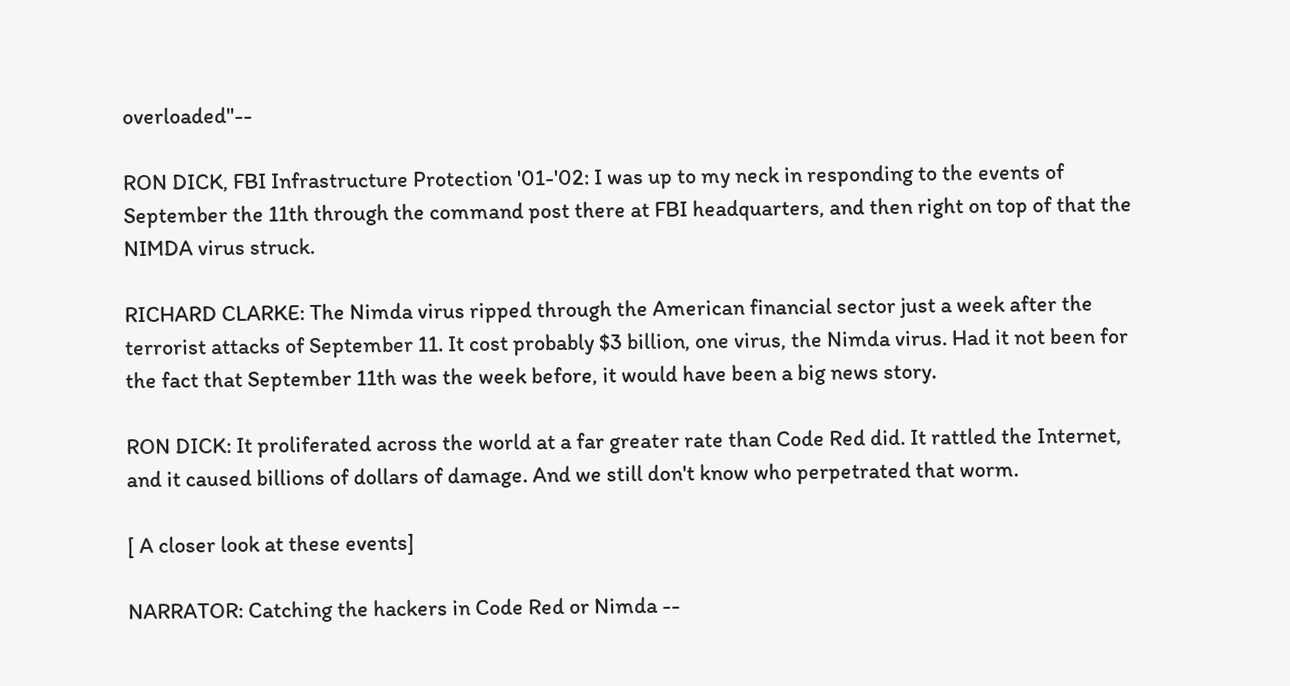overloaded"--

RON DICK, FBI Infrastructure Protection '01-'02: I was up to my neck in responding to the events of September the 11th through the command post there at FBI headquarters, and then right on top of that the NIMDA virus struck.

RICHARD CLARKE: The Nimda virus ripped through the American financial sector just a week after the terrorist attacks of September 11. It cost probably $3 billion, one virus, the Nimda virus. Had it not been for the fact that September 11th was the week before, it would have been a big news story.

RON DICK: It proliferated across the world at a far greater rate than Code Red did. It rattled the Internet, and it caused billions of dollars of damage. And we still don't know who perpetrated that worm.

[ A closer look at these events]

NARRATOR: Catching the hackers in Code Red or Nimda --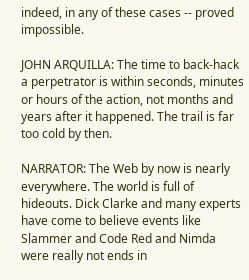indeed, in any of these cases -- proved impossible.

JOHN ARQUILLA: The time to back-hack a perpetrator is within seconds, minutes or hours of the action, not months and years after it happened. The trail is far too cold by then.

NARRATOR: The Web by now is nearly everywhere. The world is full of hideouts. Dick Clarke and many experts have come to believe events like Slammer and Code Red and Nimda were really not ends in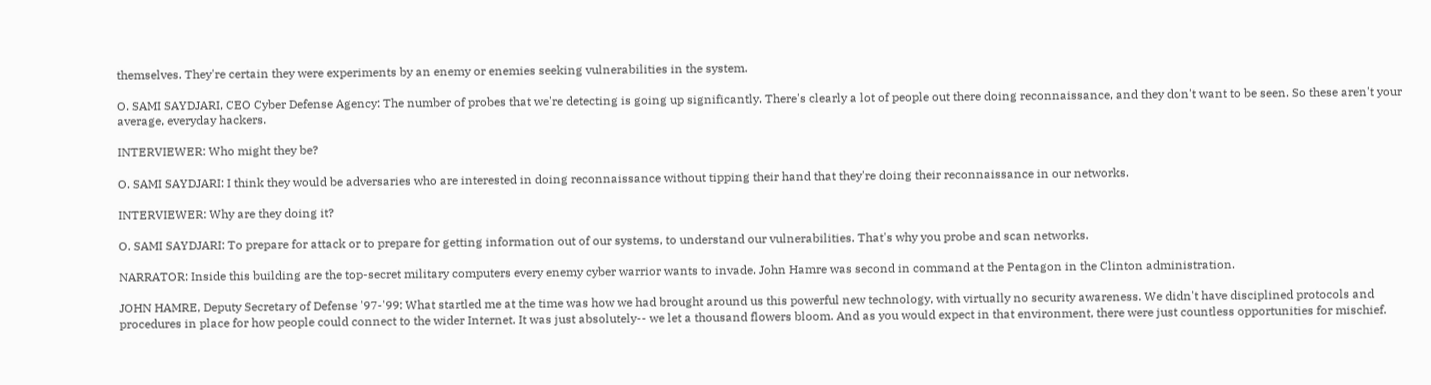themselves. They're certain they were experiments by an enemy or enemies seeking vulnerabilities in the system.

O. SAMI SAYDJARI, CEO Cyber Defense Agency: The number of probes that we're detecting is going up significantly. There's clearly a lot of people out there doing reconnaissance, and they don't want to be seen. So these aren't your average, everyday hackers.

INTERVIEWER: Who might they be?

O. SAMI SAYDJARI: I think they would be adversaries who are interested in doing reconnaissance without tipping their hand that they're doing their reconnaissance in our networks.

INTERVIEWER: Why are they doing it?

O. SAMI SAYDJARI: To prepare for attack or to prepare for getting information out of our systems, to understand our vulnerabilities. That's why you probe and scan networks.

NARRATOR: Inside this building are the top-secret military computers every enemy cyber warrior wants to invade. John Hamre was second in command at the Pentagon in the Clinton administration.

JOHN HAMRE, Deputy Secretary of Defense '97-'99: What startled me at the time was how we had brought around us this powerful new technology, with virtually no security awareness. We didn't have disciplined protocols and procedures in place for how people could connect to the wider Internet. It was just absolutely-- we let a thousand flowers bloom. And as you would expect in that environment, there were just countless opportunities for mischief.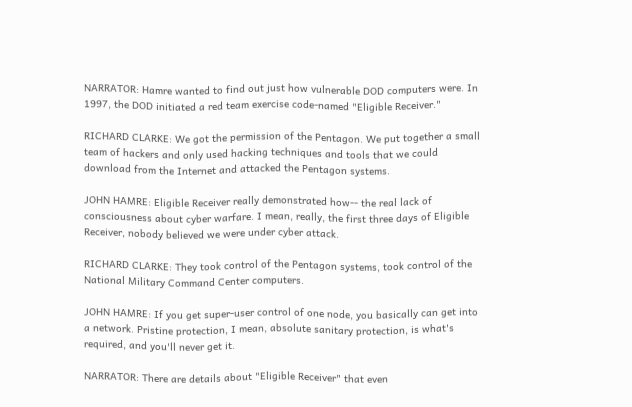NARRATOR: Hamre wanted to find out just how vulnerable DOD computers were. In 1997, the DOD initiated a red team exercise code-named "Eligible Receiver."

RICHARD CLARKE: We got the permission of the Pentagon. We put together a small team of hackers and only used hacking techniques and tools that we could download from the Internet and attacked the Pentagon systems.

JOHN HAMRE: Eligible Receiver really demonstrated how-- the real lack of consciousness about cyber warfare. I mean, really, the first three days of Eligible Receiver, nobody believed we were under cyber attack.

RICHARD CLARKE: They took control of the Pentagon systems, took control of the National Military Command Center computers.

JOHN HAMRE: If you get super-user control of one node, you basically can get into a network. Pristine protection, I mean, absolute sanitary protection, is what's required, and you'll never get it.

NARRATOR: There are details about "Eligible Receiver" that even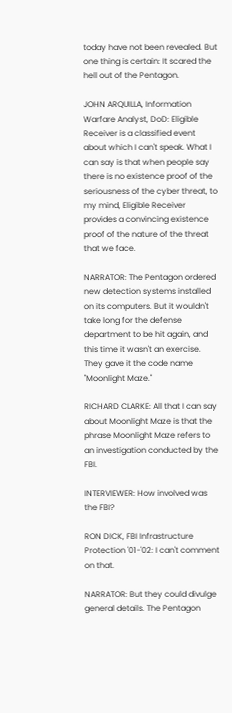today have not been revealed. But one thing is certain: It scared the hell out of the Pentagon.

JOHN ARQUILLA, Information Warfare Analyst, DoD: Eligible Receiver is a classified event about which I can't speak. What I can say is that when people say there is no existence proof of the seriousness of the cyber threat, to my mind, Eligible Receiver provides a convincing existence proof of the nature of the threat that we face.

NARRATOR: The Pentagon ordered new detection systems installed on its computers. But it wouldn't take long for the defense department to be hit again, and this time it wasn't an exercise. They gave it the code name "Moonlight Maze."

RICHARD CLARKE: All that I can say about Moonlight Maze is that the phrase Moonlight Maze refers to an investigation conducted by the FBI.

INTERVIEWER: How involved was the FBI?

RON DICK, FBI Infrastructure Protection '01-'02: I can't comment on that.

NARRATOR: But they could divulge general details. The Pentagon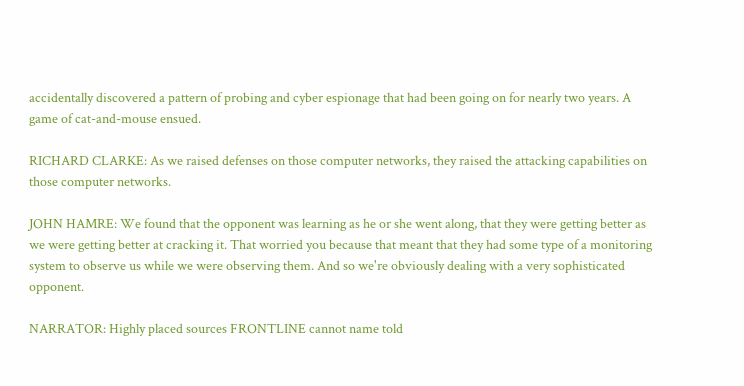accidentally discovered a pattern of probing and cyber espionage that had been going on for nearly two years. A game of cat-and-mouse ensued.

RICHARD CLARKE: As we raised defenses on those computer networks, they raised the attacking capabilities on those computer networks.

JOHN HAMRE: We found that the opponent was learning as he or she went along, that they were getting better as we were getting better at cracking it. That worried you because that meant that they had some type of a monitoring system to observe us while we were observing them. And so we're obviously dealing with a very sophisticated opponent.

NARRATOR: Highly placed sources FRONTLINE cannot name told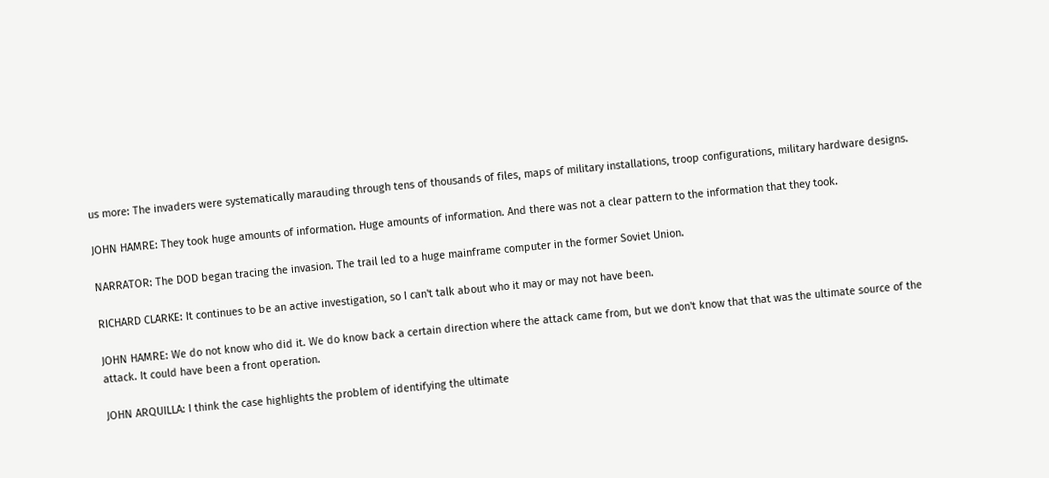us more: The invaders were systematically marauding through tens of thousands of files, maps of military installations, troop configurations, military hardware designs.

JOHN HAMRE: They took huge amounts of information. Huge amounts of information. And there was not a clear pattern to the information that they took.

NARRATOR: The DOD began tracing the invasion. The trail led to a huge mainframe computer in the former Soviet Union.

RICHARD CLARKE: It continues to be an active investigation, so I can't talk about who it may or may not have been.

JOHN HAMRE: We do not know who did it. We do know back a certain direction where the attack came from, but we don't know that that was the ultimate source of the attack. It could have been a front operation.

JOHN ARQUILLA: I think the case highlights the problem of identifying the ultimate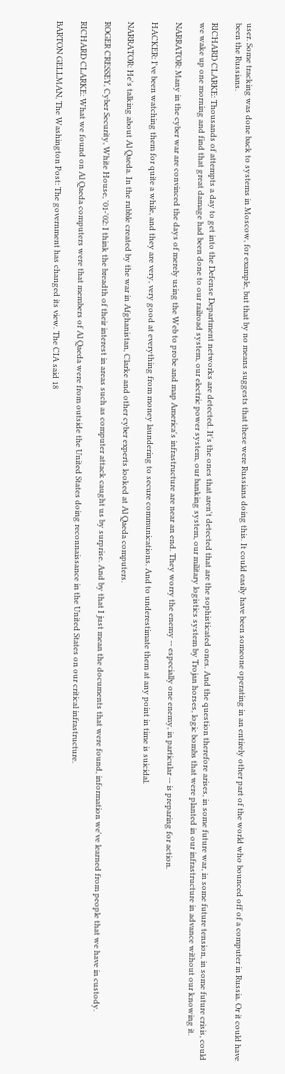user. Some tracking was done back to systems in Moscow, for example, but that by no means suggests that these were Russians doing this. It could easily have been someone operating in an entirely other part of the world who bounced off of a computer in Russia. Or it could have been the Russians.

RICHARD CLARKE: Thousands of attempts a day to get into the Defense Department networks are detected. It's the ones that aren't detected that are the sophisticated ones. And the question therefore arises, in some future war, in some future tension, in some future crisis, could we wake up one morning and find that great damage had been done to our railroad system, our electric power system, our banking system, our military logistics system by Trojan horses, logic bombs that were planted in our infrastructure in advance without our knowing it.

NARRATOR: Many in the cyber war are convinced the days of merely using the Web to probe and map America's infrastructure are near an end. They worry the enemy -- especially one enemy, in particular -- is preparing for action.

HACKER: I've been watching them for quite a while, and they are very, very good at everything from money laundering to secure communications. And to underestimate them at any point in time is suicidal.

NARRATOR: He's talking about Al Qaeda. In the rubble created by the war in Afghanistan, Clarke and other cyber experts looked at Al Qaeda computers.

ROGER CRESSEY, Cyber Security, White House, '01-'02: I think the breadth of their interest in areas such as computer attack caught us by surprise. And by that I just mean the documents that were found, information we've learned from people that we have in custody.

RICHARD CLARKE: What we found on Al Qaeda computers were that members of Al Qaeda were from outside the United States doing reconnaissance in the United States on our critical infrastructure.

BARTON GELLMAN, The Washington Post: The government has changed its view. The CIA said 18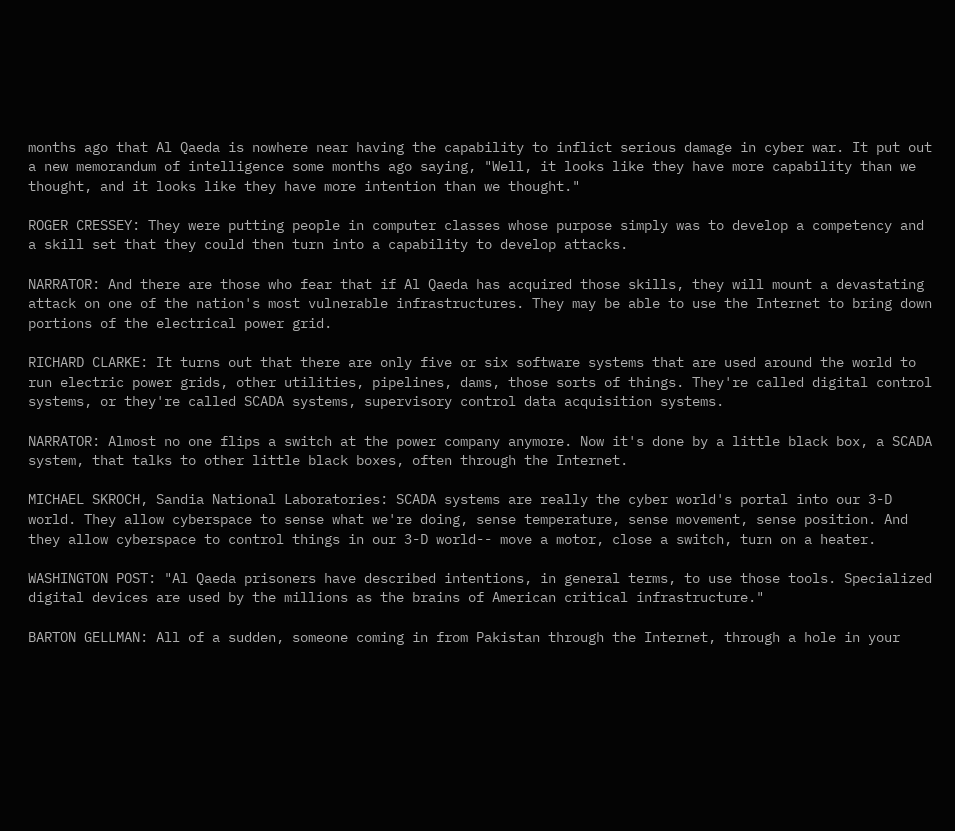months ago that Al Qaeda is nowhere near having the capability to inflict serious damage in cyber war. It put out a new memorandum of intelligence some months ago saying, "Well, it looks like they have more capability than we thought, and it looks like they have more intention than we thought."

ROGER CRESSEY: They were putting people in computer classes whose purpose simply was to develop a competency and a skill set that they could then turn into a capability to develop attacks.

NARRATOR: And there are those who fear that if Al Qaeda has acquired those skills, they will mount a devastating attack on one of the nation's most vulnerable infrastructures. They may be able to use the Internet to bring down portions of the electrical power grid.

RICHARD CLARKE: It turns out that there are only five or six software systems that are used around the world to run electric power grids, other utilities, pipelines, dams, those sorts of things. They're called digital control systems, or they're called SCADA systems, supervisory control data acquisition systems.

NARRATOR: Almost no one flips a switch at the power company anymore. Now it's done by a little black box, a SCADA system, that talks to other little black boxes, often through the Internet.

MICHAEL SKROCH, Sandia National Laboratories: SCADA systems are really the cyber world's portal into our 3-D world. They allow cyberspace to sense what we're doing, sense temperature, sense movement, sense position. And they allow cyberspace to control things in our 3-D world-- move a motor, close a switch, turn on a heater.

WASHINGTON POST: "Al Qaeda prisoners have described intentions, in general terms, to use those tools. Specialized digital devices are used by the millions as the brains of American critical infrastructure."

BARTON GELLMAN: All of a sudden, someone coming in from Pakistan through the Internet, through a hole in your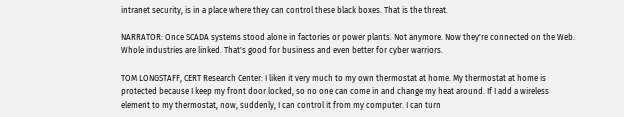intranet security, is in a place where they can control these black boxes. That is the threat.

NARRATOR: Once SCADA systems stood alone in factories or power plants. Not anymore. Now they're connected on the Web. Whole industries are linked. That's good for business and even better for cyber warriors.

TOM LONGSTAFF, CERT Research Center: I liken it very much to my own thermostat at home. My thermostat at home is protected because I keep my front door locked, so no one can come in and change my heat around. If I add a wireless element to my thermostat, now, suddenly, I can control it from my computer. I can turn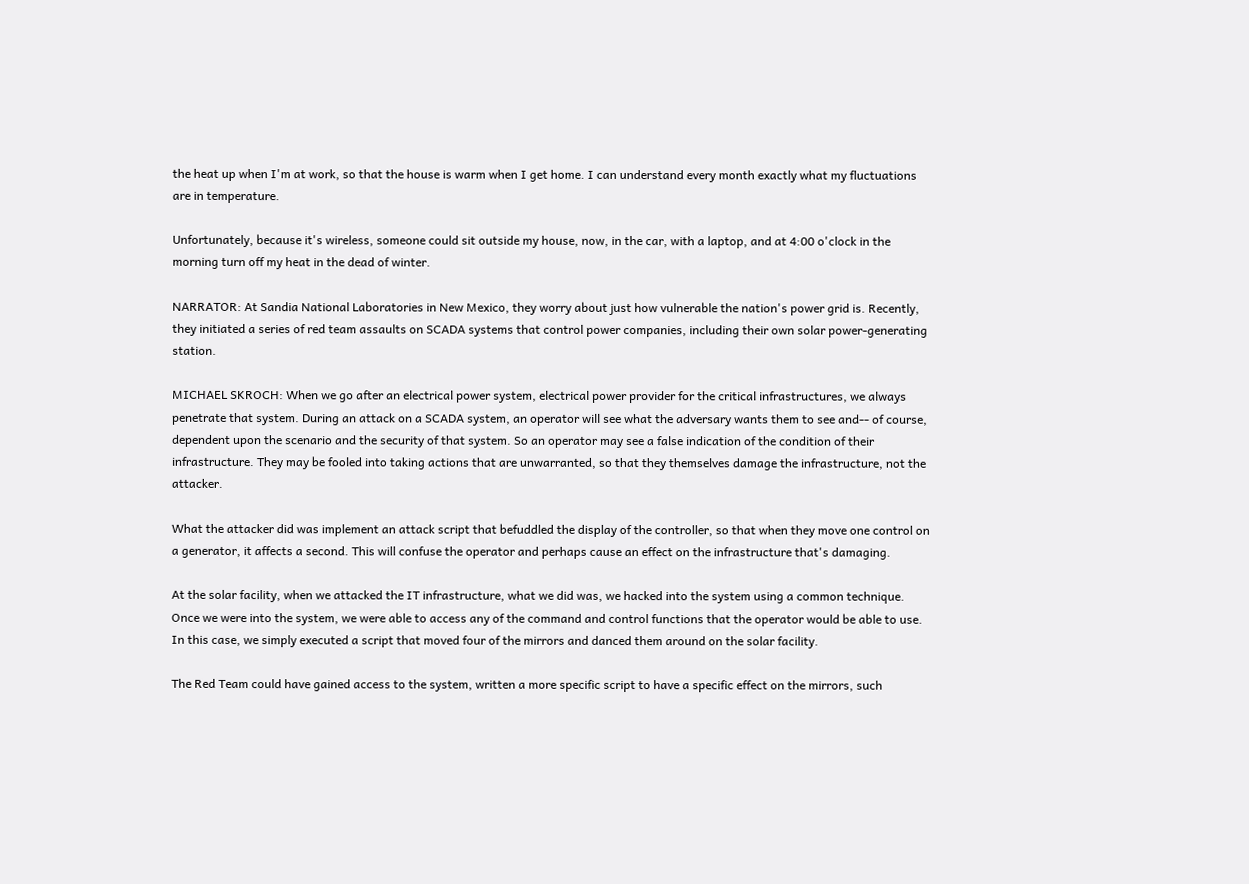the heat up when I'm at work, so that the house is warm when I get home. I can understand every month exactly what my fluctuations are in temperature.

Unfortunately, because it's wireless, someone could sit outside my house, now, in the car, with a laptop, and at 4:00 o'clock in the morning turn off my heat in the dead of winter.

NARRATOR: At Sandia National Laboratories in New Mexico, they worry about just how vulnerable the nation's power grid is. Recently, they initiated a series of red team assaults on SCADA systems that control power companies, including their own solar power-generating station.

MICHAEL SKROCH: When we go after an electrical power system, electrical power provider for the critical infrastructures, we always penetrate that system. During an attack on a SCADA system, an operator will see what the adversary wants them to see and-- of course, dependent upon the scenario and the security of that system. So an operator may see a false indication of the condition of their infrastructure. They may be fooled into taking actions that are unwarranted, so that they themselves damage the infrastructure, not the attacker.

What the attacker did was implement an attack script that befuddled the display of the controller, so that when they move one control on a generator, it affects a second. This will confuse the operator and perhaps cause an effect on the infrastructure that's damaging.

At the solar facility, when we attacked the IT infrastructure, what we did was, we hacked into the system using a common technique. Once we were into the system, we were able to access any of the command and control functions that the operator would be able to use. In this case, we simply executed a script that moved four of the mirrors and danced them around on the solar facility.

The Red Team could have gained access to the system, written a more specific script to have a specific effect on the mirrors, such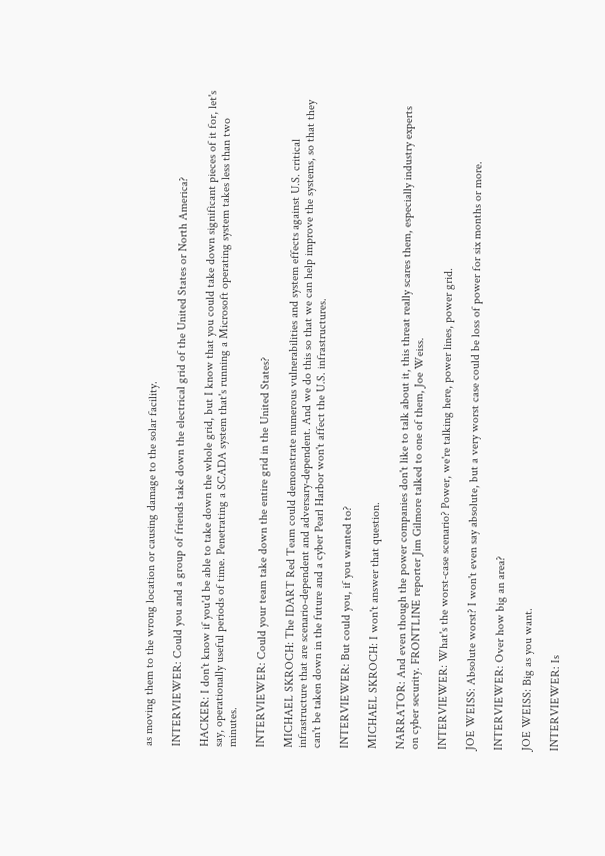as moving them to the wrong location or causing damage to the solar facility.

INTERVIEWER: Could you and a group of friends take down the electrical grid of the United States or North America?

HACKER: I don't know if you'd be able to take down the whole grid, but I know that you could take down significant pieces of it for, let's say, operationally useful periods of time. Penetrating a SCADA system that's running a Microsoft operating system takes less than two minutes.

INTERVIEWER: Could your team take down the entire grid in the United States?

MICHAEL SKROCH: The IDART Red Team could demonstrate numerous vulnerabilities and system effects against U.S. critical infrastructure that are scenario-dependent and adversary-dependent. And we do this so that we can help improve the systems, so that they can't be taken down in the future and a cyber Pearl Harbor won't affect the U.S. infrastructures.

INTERVIEWER: But could you, if you wanted to?

MICHAEL SKROCH: I won't answer that question.

NARRATOR: And even though the power companies don't like to talk about it, this threat really scares them, especially industry experts on cyber security. FRONTLINE reporter Jim Gilmore talked to one of them, Joe Weiss.

INTERVIEWER: What's the worst-case scenario? Power, we're talking here, power lines, power grid.

JOE WEISS: Absolute worst? I won't even say absolute, but a very worst case could be loss of power for six months or more.

INTERVIEWER: Over how big an area?

JOE WEISS: Big as you want.

INTERVIEWER: Is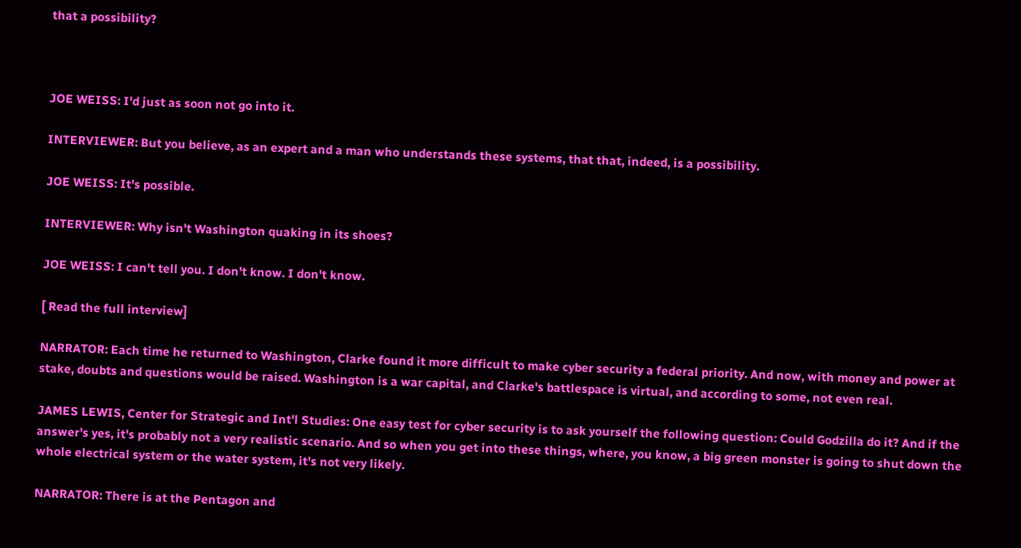that a possibility?



JOE WEISS: I'd just as soon not go into it.

INTERVIEWER: But you believe, as an expert and a man who understands these systems, that that, indeed, is a possibility.

JOE WEISS: It's possible.

INTERVIEWER: Why isn't Washington quaking in its shoes?

JOE WEISS: I can't tell you. I don't know. I don't know.

[ Read the full interview]

NARRATOR: Each time he returned to Washington, Clarke found it more difficult to make cyber security a federal priority. And now, with money and power at stake, doubts and questions would be raised. Washington is a war capital, and Clarke's battlespace is virtual, and according to some, not even real.

JAMES LEWIS, Center for Strategic and Int'l Studies: One easy test for cyber security is to ask yourself the following question: Could Godzilla do it? And if the answer's yes, it's probably not a very realistic scenario. And so when you get into these things, where, you know, a big green monster is going to shut down the whole electrical system or the water system, it's not very likely.

NARRATOR: There is at the Pentagon and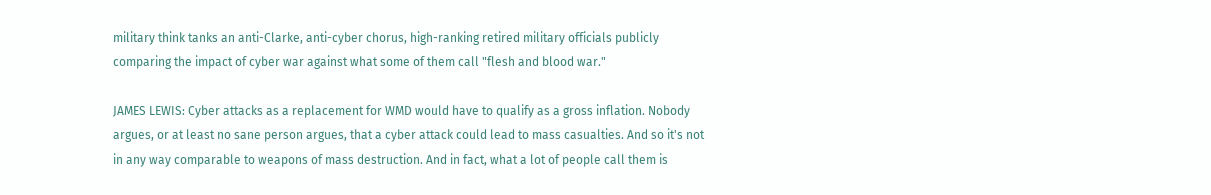military think tanks an anti-Clarke, anti-cyber chorus, high-ranking retired military officials publicly comparing the impact of cyber war against what some of them call "flesh and blood war."

JAMES LEWIS: Cyber attacks as a replacement for WMD would have to qualify as a gross inflation. Nobody argues, or at least no sane person argues, that a cyber attack could lead to mass casualties. And so it's not in any way comparable to weapons of mass destruction. And in fact, what a lot of people call them is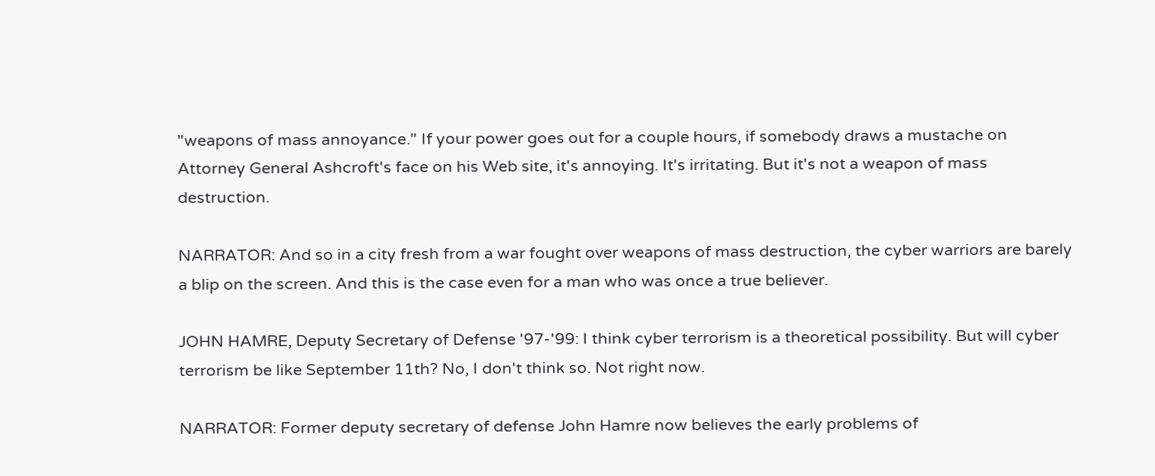"weapons of mass annoyance." If your power goes out for a couple hours, if somebody draws a mustache on Attorney General Ashcroft's face on his Web site, it's annoying. It's irritating. But it's not a weapon of mass destruction.

NARRATOR: And so in a city fresh from a war fought over weapons of mass destruction, the cyber warriors are barely a blip on the screen. And this is the case even for a man who was once a true believer.

JOHN HAMRE, Deputy Secretary of Defense '97-'99: I think cyber terrorism is a theoretical possibility. But will cyber terrorism be like September 11th? No, I don't think so. Not right now.

NARRATOR: Former deputy secretary of defense John Hamre now believes the early problems of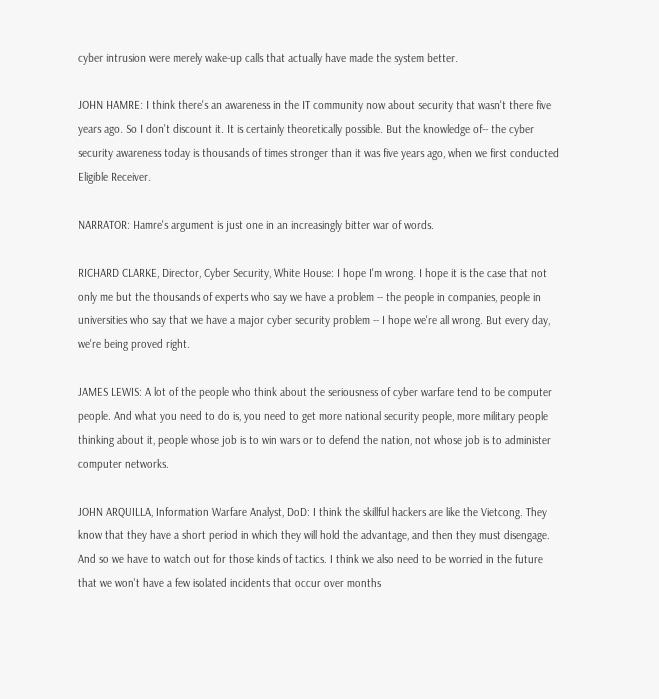cyber intrusion were merely wake-up calls that actually have made the system better.

JOHN HAMRE: I think there's an awareness in the IT community now about security that wasn't there five years ago. So I don't discount it. It is certainly theoretically possible. But the knowledge of-- the cyber security awareness today is thousands of times stronger than it was five years ago, when we first conducted Eligible Receiver.

NARRATOR: Hamre's argument is just one in an increasingly bitter war of words.

RICHARD CLARKE, Director, Cyber Security, White House: I hope I'm wrong. I hope it is the case that not only me but the thousands of experts who say we have a problem -- the people in companies, people in universities who say that we have a major cyber security problem -- I hope we're all wrong. But every day, we're being proved right.

JAMES LEWIS: A lot of the people who think about the seriousness of cyber warfare tend to be computer people. And what you need to do is, you need to get more national security people, more military people thinking about it, people whose job is to win wars or to defend the nation, not whose job is to administer computer networks.

JOHN ARQUILLA, Information Warfare Analyst, DoD: I think the skillful hackers are like the Vietcong. They know that they have a short period in which they will hold the advantage, and then they must disengage. And so we have to watch out for those kinds of tactics. I think we also need to be worried in the future that we won't have a few isolated incidents that occur over months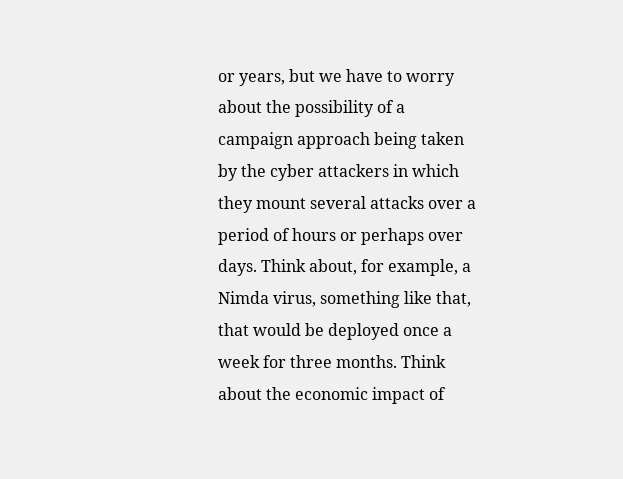or years, but we have to worry about the possibility of a campaign approach being taken by the cyber attackers in which they mount several attacks over a period of hours or perhaps over days. Think about, for example, a Nimda virus, something like that, that would be deployed once a week for three months. Think about the economic impact of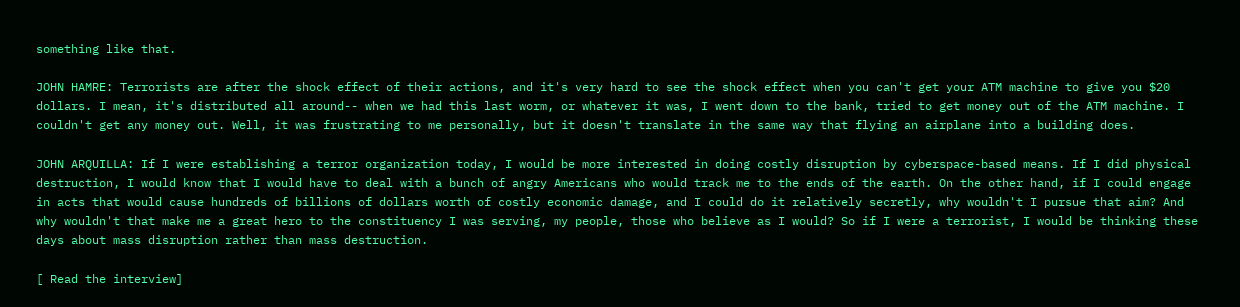something like that.

JOHN HAMRE: Terrorists are after the shock effect of their actions, and it's very hard to see the shock effect when you can't get your ATM machine to give you $20 dollars. I mean, it's distributed all around-- when we had this last worm, or whatever it was, I went down to the bank, tried to get money out of the ATM machine. I couldn't get any money out. Well, it was frustrating to me personally, but it doesn't translate in the same way that flying an airplane into a building does.

JOHN ARQUILLA: If I were establishing a terror organization today, I would be more interested in doing costly disruption by cyberspace-based means. If I did physical destruction, I would know that I would have to deal with a bunch of angry Americans who would track me to the ends of the earth. On the other hand, if I could engage in acts that would cause hundreds of billions of dollars worth of costly economic damage, and I could do it relatively secretly, why wouldn't I pursue that aim? And why wouldn't that make me a great hero to the constituency I was serving, my people, those who believe as I would? So if I were a terrorist, I would be thinking these days about mass disruption rather than mass destruction.

[ Read the interview]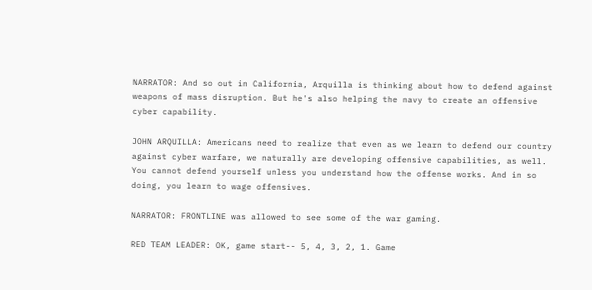NARRATOR: And so out in California, Arquilla is thinking about how to defend against weapons of mass disruption. But he's also helping the navy to create an offensive cyber capability.

JOHN ARQUILLA: Americans need to realize that even as we learn to defend our country against cyber warfare, we naturally are developing offensive capabilities, as well. You cannot defend yourself unless you understand how the offense works. And in so doing, you learn to wage offensives.

NARRATOR: FRONTLINE was allowed to see some of the war gaming.

RED TEAM LEADER: OK, game start-- 5, 4, 3, 2, 1. Game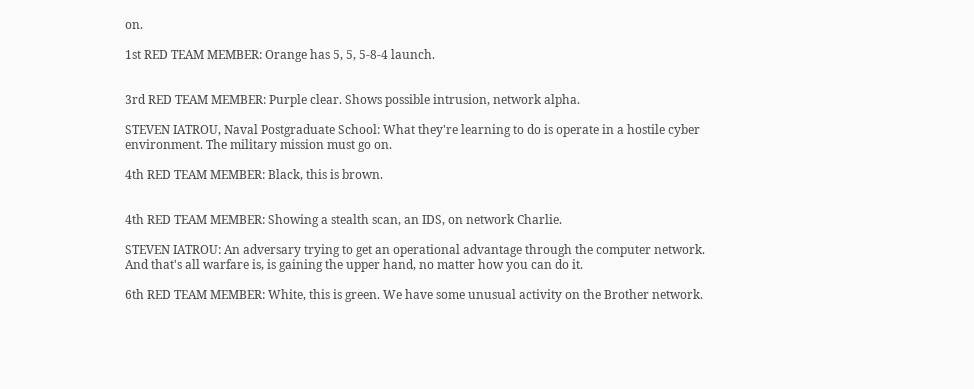on.

1st RED TEAM MEMBER: Orange has 5, 5, 5-8-4 launch.


3rd RED TEAM MEMBER: Purple clear. Shows possible intrusion, network alpha.

STEVEN IATROU, Naval Postgraduate School: What they're learning to do is operate in a hostile cyber environment. The military mission must go on.

4th RED TEAM MEMBER: Black, this is brown.


4th RED TEAM MEMBER: Showing a stealth scan, an IDS, on network Charlie.

STEVEN IATROU: An adversary trying to get an operational advantage through the computer network. And that's all warfare is, is gaining the upper hand, no matter how you can do it.

6th RED TEAM MEMBER: White, this is green. We have some unusual activity on the Brother network.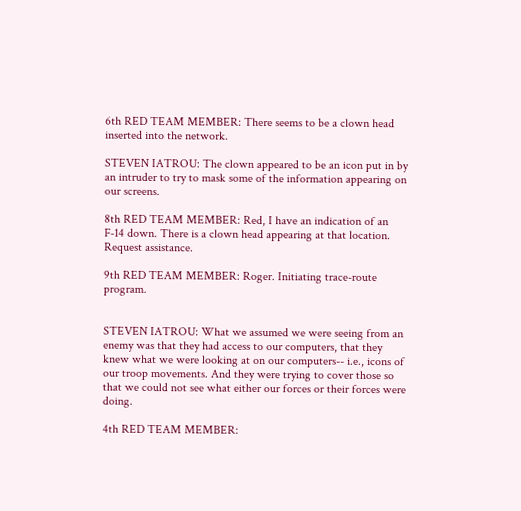6th RED TEAM MEMBER: There seems to be a clown head inserted into the network.

STEVEN IATROU: The clown appeared to be an icon put in by an intruder to try to mask some of the information appearing on our screens.

8th RED TEAM MEMBER: Red, I have an indication of an F-14 down. There is a clown head appearing at that location. Request assistance.

9th RED TEAM MEMBER: Roger. Initiating trace-route program.


STEVEN IATROU: What we assumed we were seeing from an enemy was that they had access to our computers, that they knew what we were looking at on our computers-- i.e., icons of our troop movements. And they were trying to cover those so that we could not see what either our forces or their forces were doing.

4th RED TEAM MEMBER: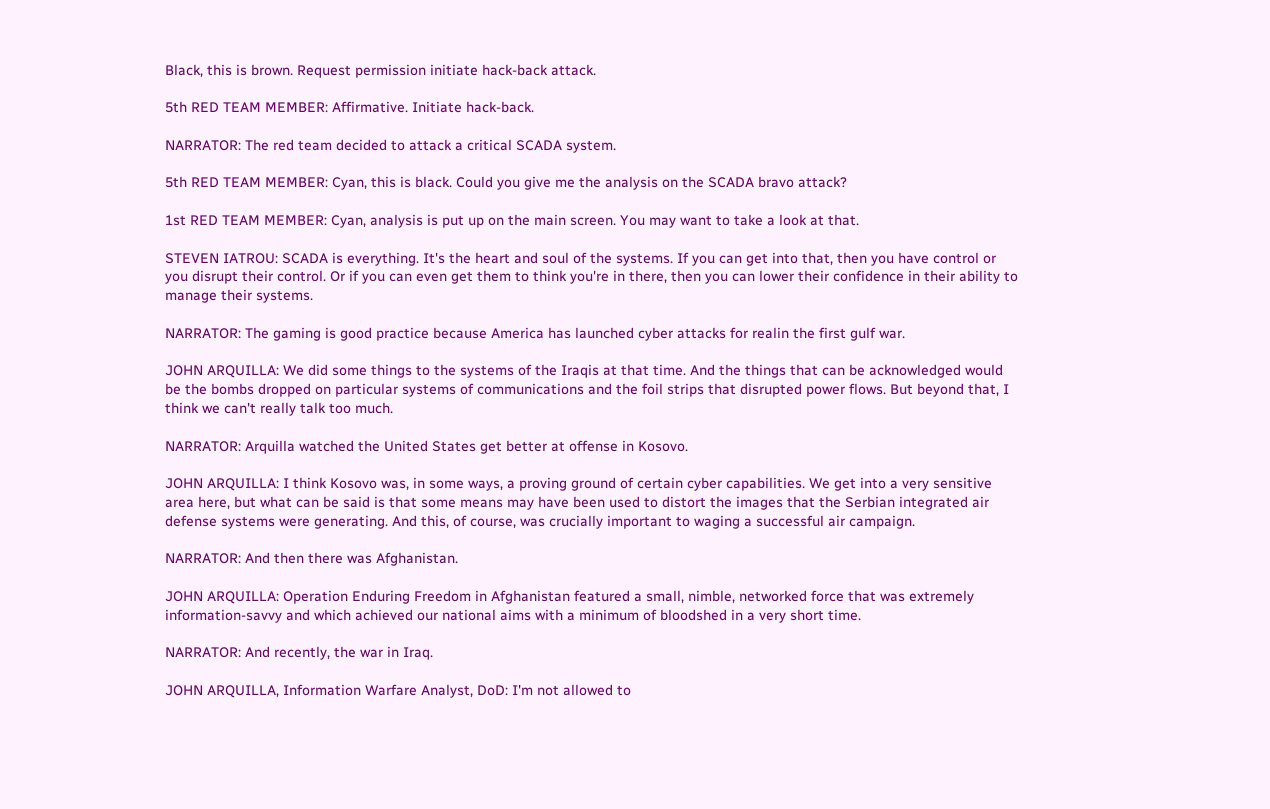Black, this is brown. Request permission initiate hack-back attack.

5th RED TEAM MEMBER: Affirmative. Initiate hack-back.

NARRATOR: The red team decided to attack a critical SCADA system.

5th RED TEAM MEMBER: Cyan, this is black. Could you give me the analysis on the SCADA bravo attack?

1st RED TEAM MEMBER: Cyan, analysis is put up on the main screen. You may want to take a look at that.

STEVEN IATROU: SCADA is everything. It's the heart and soul of the systems. If you can get into that, then you have control or you disrupt their control. Or if you can even get them to think you're in there, then you can lower their confidence in their ability to manage their systems.

NARRATOR: The gaming is good practice because America has launched cyber attacks for realin the first gulf war.

JOHN ARQUILLA: We did some things to the systems of the Iraqis at that time. And the things that can be acknowledged would be the bombs dropped on particular systems of communications and the foil strips that disrupted power flows. But beyond that, I think we can't really talk too much.

NARRATOR: Arquilla watched the United States get better at offense in Kosovo.

JOHN ARQUILLA: I think Kosovo was, in some ways, a proving ground of certain cyber capabilities. We get into a very sensitive area here, but what can be said is that some means may have been used to distort the images that the Serbian integrated air defense systems were generating. And this, of course, was crucially important to waging a successful air campaign.

NARRATOR: And then there was Afghanistan.

JOHN ARQUILLA: Operation Enduring Freedom in Afghanistan featured a small, nimble, networked force that was extremely information-savvy and which achieved our national aims with a minimum of bloodshed in a very short time.

NARRATOR: And recently, the war in Iraq.

JOHN ARQUILLA, Information Warfare Analyst, DoD: I'm not allowed to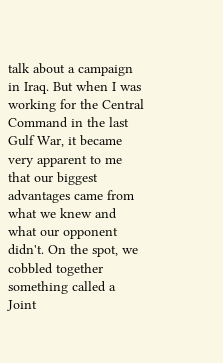talk about a campaign in Iraq. But when I was working for the Central Command in the last Gulf War, it became very apparent to me that our biggest advantages came from what we knew and what our opponent didn't. On the spot, we cobbled together something called a Joint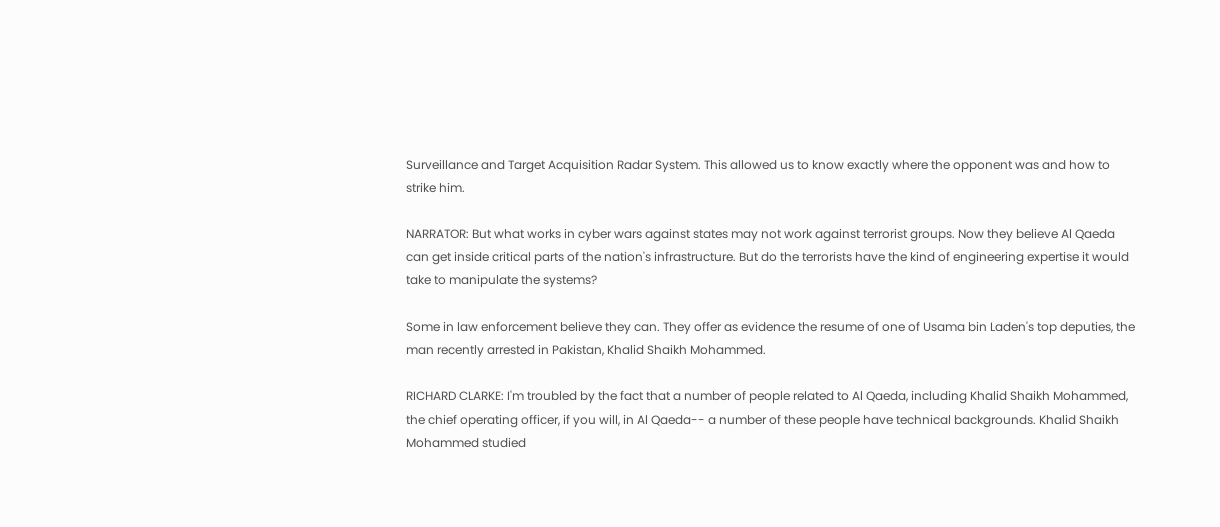Surveillance and Target Acquisition Radar System. This allowed us to know exactly where the opponent was and how to strike him.

NARRATOR: But what works in cyber wars against states may not work against terrorist groups. Now they believe Al Qaeda can get inside critical parts of the nation's infrastructure. But do the terrorists have the kind of engineering expertise it would take to manipulate the systems?

Some in law enforcement believe they can. They offer as evidence the resume of one of Usama bin Laden's top deputies, the man recently arrested in Pakistan, Khalid Shaikh Mohammed.

RICHARD CLARKE: I'm troubled by the fact that a number of people related to Al Qaeda, including Khalid Shaikh Mohammed, the chief operating officer, if you will, in Al Qaeda-- a number of these people have technical backgrounds. Khalid Shaikh Mohammed studied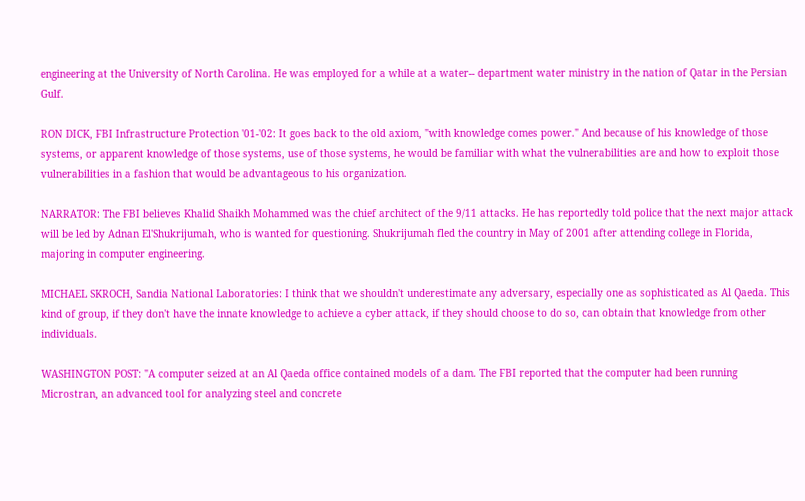engineering at the University of North Carolina. He was employed for a while at a water-- department water ministry in the nation of Qatar in the Persian Gulf.

RON DICK, FBI Infrastructure Protection '01-'02: It goes back to the old axiom, "with knowledge comes power." And because of his knowledge of those systems, or apparent knowledge of those systems, use of those systems, he would be familiar with what the vulnerabilities are and how to exploit those vulnerabilities in a fashion that would be advantageous to his organization.

NARRATOR: The FBI believes Khalid Shaikh Mohammed was the chief architect of the 9/11 attacks. He has reportedly told police that the next major attack will be led by Adnan El'Shukrijumah, who is wanted for questioning. Shukrijumah fled the country in May of 2001 after attending college in Florida, majoring in computer engineering.

MICHAEL SKROCH, Sandia National Laboratories: I think that we shouldn't underestimate any adversary, especially one as sophisticated as Al Qaeda. This kind of group, if they don't have the innate knowledge to achieve a cyber attack, if they should choose to do so, can obtain that knowledge from other individuals.

WASHINGTON POST: "A computer seized at an Al Qaeda office contained models of a dam. The FBI reported that the computer had been running Microstran, an advanced tool for analyzing steel and concrete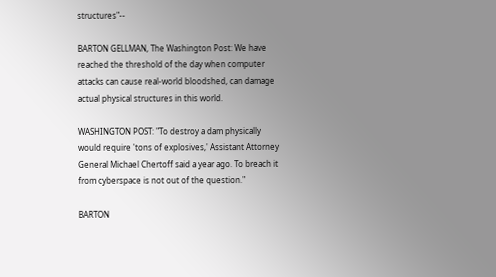structures"--

BARTON GELLMAN, The Washington Post: We have reached the threshold of the day when computer attacks can cause real-world bloodshed, can damage actual physical structures in this world.

WASHINGTON POST: "To destroy a dam physically would require 'tons of explosives,' Assistant Attorney General Michael Chertoff said a year ago. To breach it from cyberspace is not out of the question."

BARTON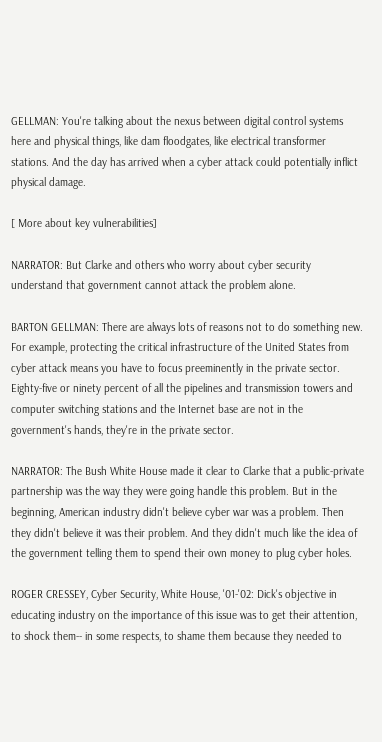GELLMAN: You're talking about the nexus between digital control systems here and physical things, like dam floodgates, like electrical transformer stations. And the day has arrived when a cyber attack could potentially inflict physical damage.

[ More about key vulnerabilities]

NARRATOR: But Clarke and others who worry about cyber security understand that government cannot attack the problem alone.

BARTON GELLMAN: There are always lots of reasons not to do something new. For example, protecting the critical infrastructure of the United States from cyber attack means you have to focus preeminently in the private sector. Eighty-five or ninety percent of all the pipelines and transmission towers and computer switching stations and the Internet base are not in the government's hands, they're in the private sector.

NARRATOR: The Bush White House made it clear to Clarke that a public-private partnership was the way they were going handle this problem. But in the beginning, American industry didn't believe cyber war was a problem. Then they didn't believe it was their problem. And they didn't much like the idea of the government telling them to spend their own money to plug cyber holes.

ROGER CRESSEY, Cyber Security, White House, '01-'02: Dick's objective in educating industry on the importance of this issue was to get their attention, to shock them-- in some respects, to shame them because they needed to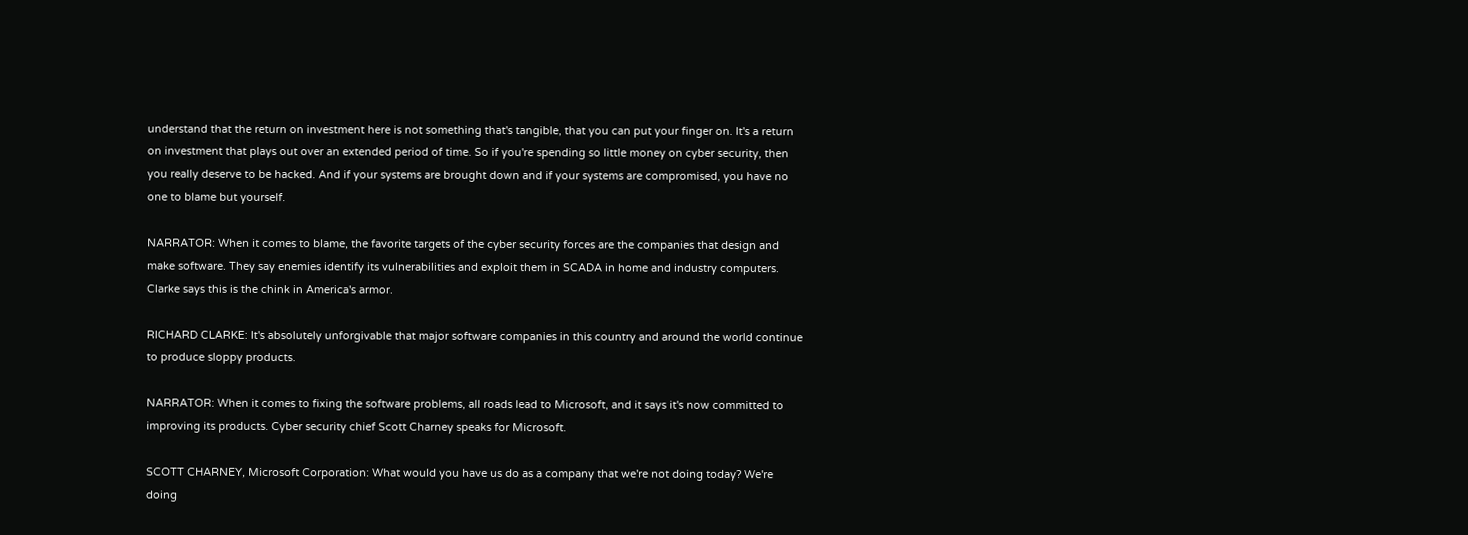understand that the return on investment here is not something that's tangible, that you can put your finger on. It's a return on investment that plays out over an extended period of time. So if you're spending so little money on cyber security, then you really deserve to be hacked. And if your systems are brought down and if your systems are compromised, you have no one to blame but yourself.

NARRATOR: When it comes to blame, the favorite targets of the cyber security forces are the companies that design and make software. They say enemies identify its vulnerabilities and exploit them in SCADA in home and industry computers. Clarke says this is the chink in America's armor.

RICHARD CLARKE: It's absolutely unforgivable that major software companies in this country and around the world continue to produce sloppy products.

NARRATOR: When it comes to fixing the software problems, all roads lead to Microsoft, and it says it's now committed to improving its products. Cyber security chief Scott Charney speaks for Microsoft.

SCOTT CHARNEY, Microsoft Corporation: What would you have us do as a company that we're not doing today? We're doing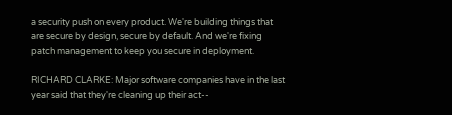a security push on every product. We're building things that are secure by design, secure by default. And we're fixing patch management to keep you secure in deployment.

RICHARD CLARKE: Major software companies have in the last year said that they're cleaning up their act--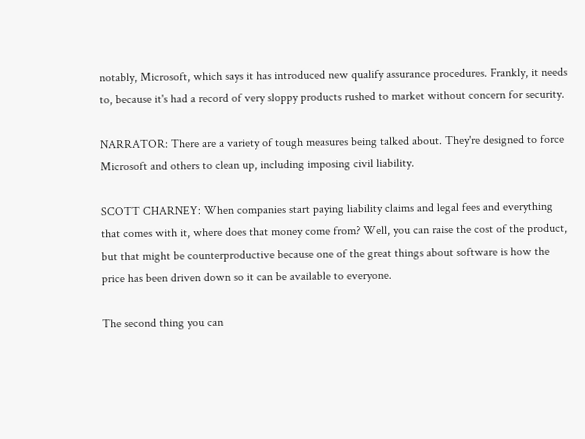notably, Microsoft, which says it has introduced new qualify assurance procedures. Frankly, it needs to, because it's had a record of very sloppy products rushed to market without concern for security.

NARRATOR: There are a variety of tough measures being talked about. They're designed to force Microsoft and others to clean up, including imposing civil liability.

SCOTT CHARNEY: When companies start paying liability claims and legal fees and everything that comes with it, where does that money come from? Well, you can raise the cost of the product, but that might be counterproductive because one of the great things about software is how the price has been driven down so it can be available to everyone.

The second thing you can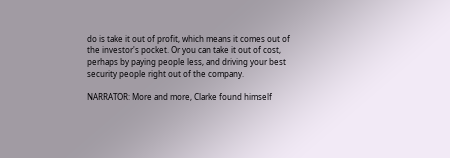do is take it out of profit, which means it comes out of the investor's pocket. Or you can take it out of cost, perhaps by paying people less, and driving your best security people right out of the company.

NARRATOR: More and more, Clarke found himself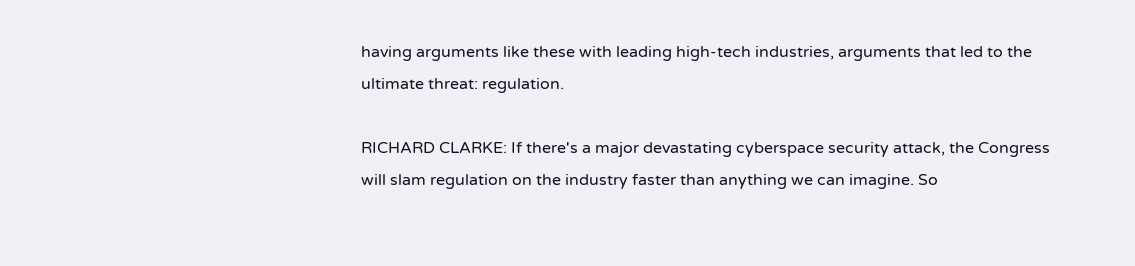having arguments like these with leading high-tech industries, arguments that led to the ultimate threat: regulation.

RICHARD CLARKE: If there's a major devastating cyberspace security attack, the Congress will slam regulation on the industry faster than anything we can imagine. So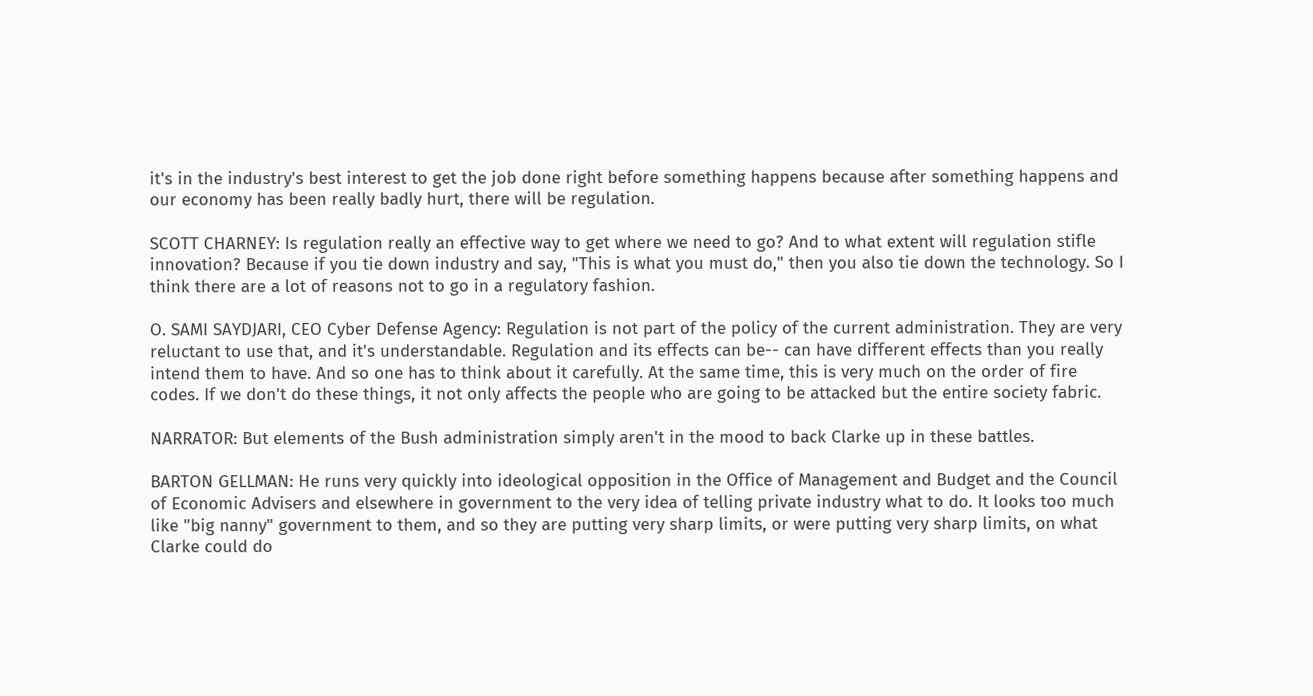it's in the industry's best interest to get the job done right before something happens because after something happens and our economy has been really badly hurt, there will be regulation.

SCOTT CHARNEY: Is regulation really an effective way to get where we need to go? And to what extent will regulation stifle innovation? Because if you tie down industry and say, "This is what you must do," then you also tie down the technology. So I think there are a lot of reasons not to go in a regulatory fashion.

O. SAMI SAYDJARI, CEO Cyber Defense Agency: Regulation is not part of the policy of the current administration. They are very reluctant to use that, and it's understandable. Regulation and its effects can be-- can have different effects than you really intend them to have. And so one has to think about it carefully. At the same time, this is very much on the order of fire codes. If we don't do these things, it not only affects the people who are going to be attacked but the entire society fabric.

NARRATOR: But elements of the Bush administration simply aren't in the mood to back Clarke up in these battles.

BARTON GELLMAN: He runs very quickly into ideological opposition in the Office of Management and Budget and the Council of Economic Advisers and elsewhere in government to the very idea of telling private industry what to do. It looks too much like "big nanny" government to them, and so they are putting very sharp limits, or were putting very sharp limits, on what Clarke could do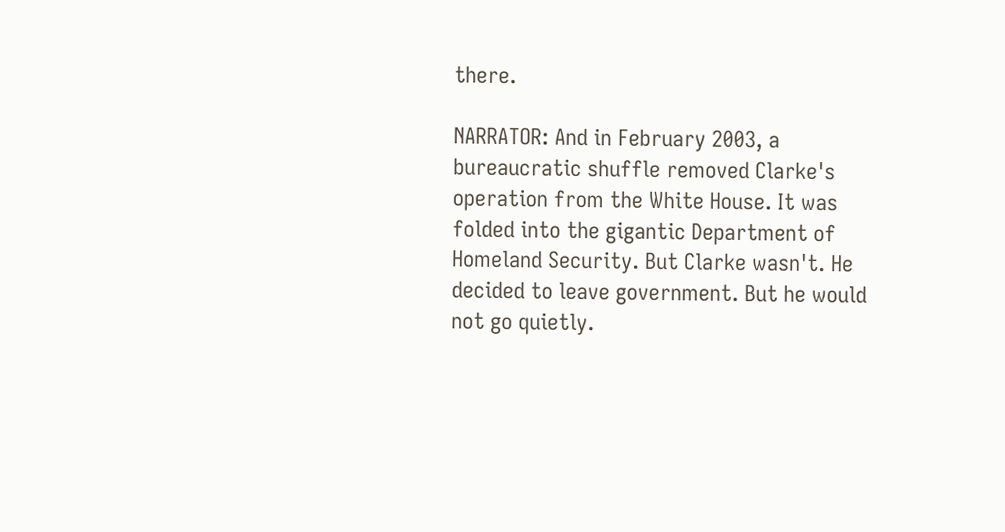there.

NARRATOR: And in February 2003, a bureaucratic shuffle removed Clarke's operation from the White House. It was folded into the gigantic Department of Homeland Security. But Clarke wasn't. He decided to leave government. But he would not go quietly.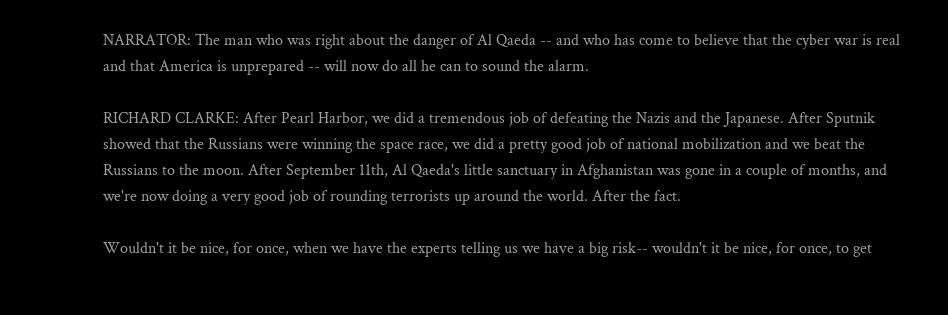NARRATOR: The man who was right about the danger of Al Qaeda -- and who has come to believe that the cyber war is real and that America is unprepared -- will now do all he can to sound the alarm.

RICHARD CLARKE: After Pearl Harbor, we did a tremendous job of defeating the Nazis and the Japanese. After Sputnik showed that the Russians were winning the space race, we did a pretty good job of national mobilization and we beat the Russians to the moon. After September 11th, Al Qaeda's little sanctuary in Afghanistan was gone in a couple of months, and we're now doing a very good job of rounding terrorists up around the world. After the fact.

Wouldn't it be nice, for once, when we have the experts telling us we have a big risk-- wouldn't it be nice, for once, to get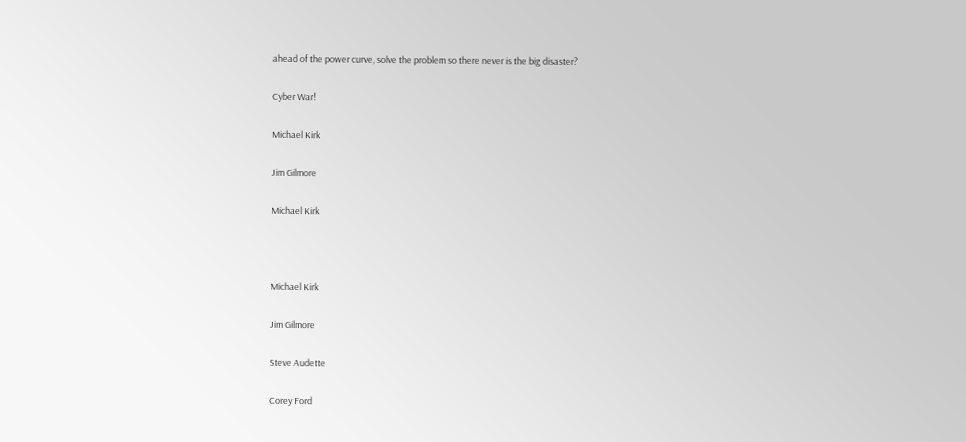ahead of the power curve, solve the problem so there never is the big disaster?

Cyber War!

Michael Kirk

Jim Gilmore

Michael Kirk



Michael Kirk

Jim Gilmore

Steve Audette

Corey Ford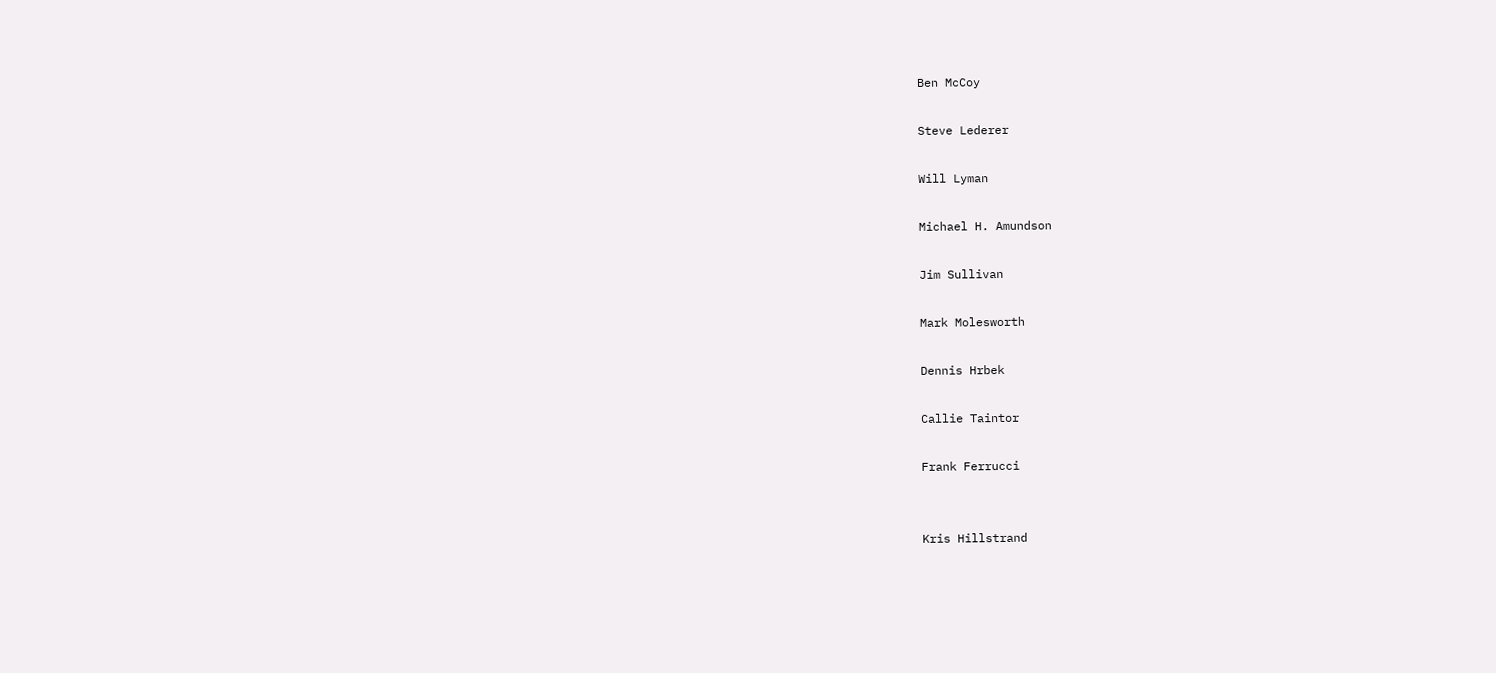Ben McCoy

Steve Lederer

Will Lyman

Michael H. Amundson

Jim Sullivan

Mark Molesworth

Dennis Hrbek

Callie Taintor

Frank Ferrucci


Kris Hillstrand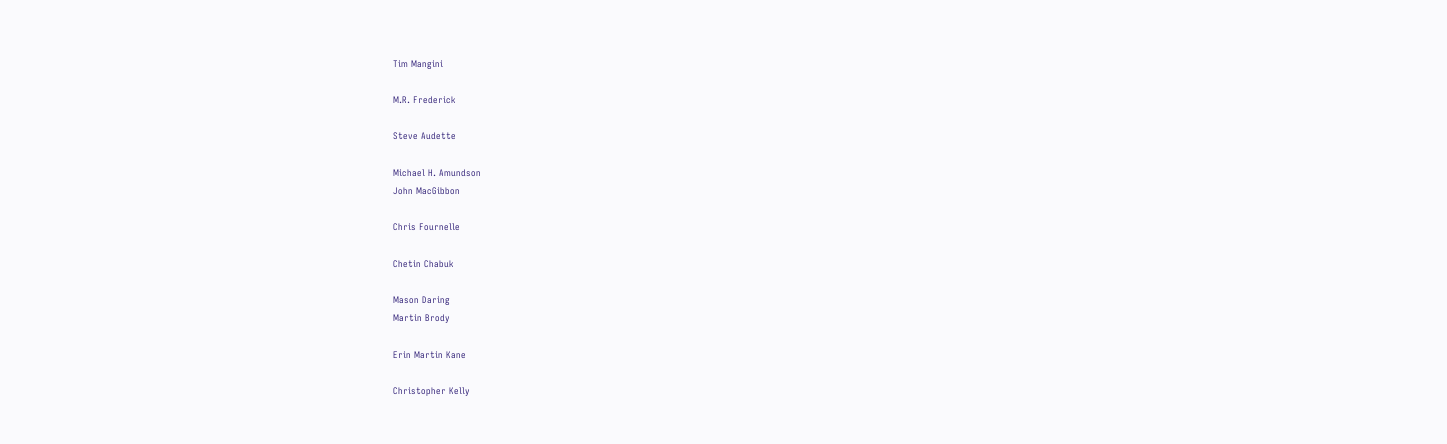Tim Mangini

M.R. Frederick

Steve Audette

Michael H. Amundson
John MacGibbon

Chris Fournelle

Chetin Chabuk

Mason Daring
Martin Brody

Erin Martin Kane

Christopher Kelly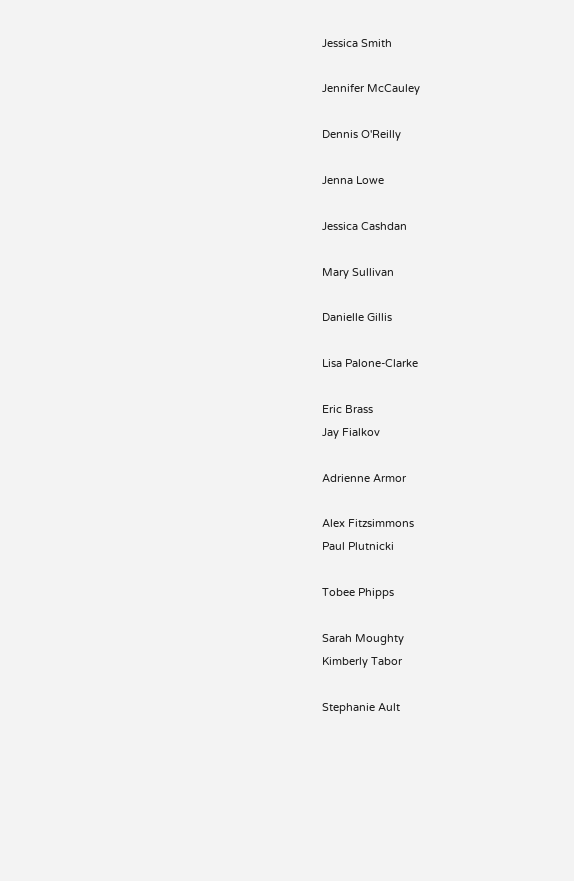Jessica Smith

Jennifer McCauley

Dennis O'Reilly

Jenna Lowe

Jessica Cashdan

Mary Sullivan

Danielle Gillis

Lisa Palone-Clarke

Eric Brass
Jay Fialkov

Adrienne Armor

Alex Fitzsimmons
Paul Plutnicki

Tobee Phipps

Sarah Moughty
Kimberly Tabor

Stephanie Ault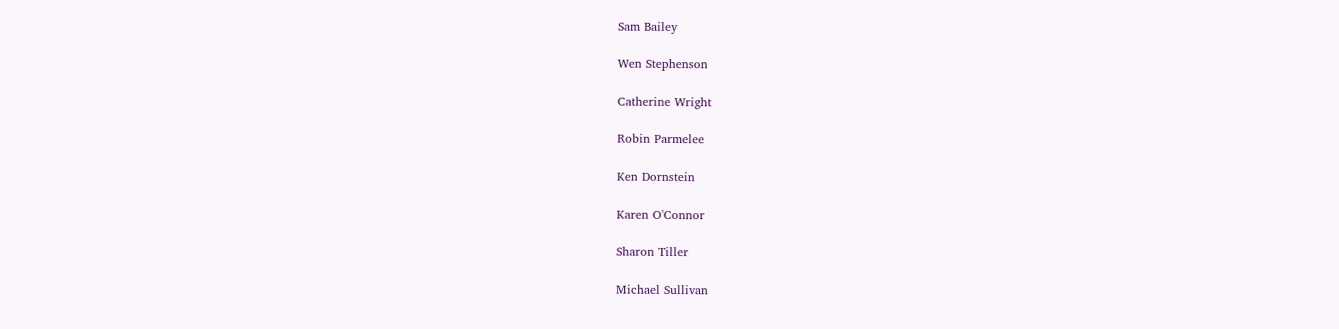Sam Bailey

Wen Stephenson

Catherine Wright

Robin Parmelee

Ken Dornstein

Karen O'Connor

Sharon Tiller

Michael Sullivan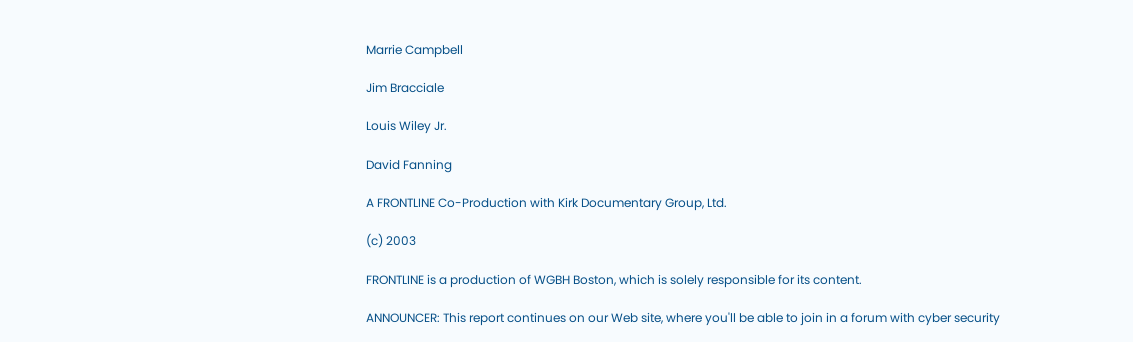Marrie Campbell

Jim Bracciale

Louis Wiley Jr.

David Fanning

A FRONTLINE Co-Production with Kirk Documentary Group, Ltd.

(c) 2003

FRONTLINE is a production of WGBH Boston, which is solely responsible for its content.

ANNOUNCER: This report continues on our Web site, where you'll be able to join in a forum with cyber security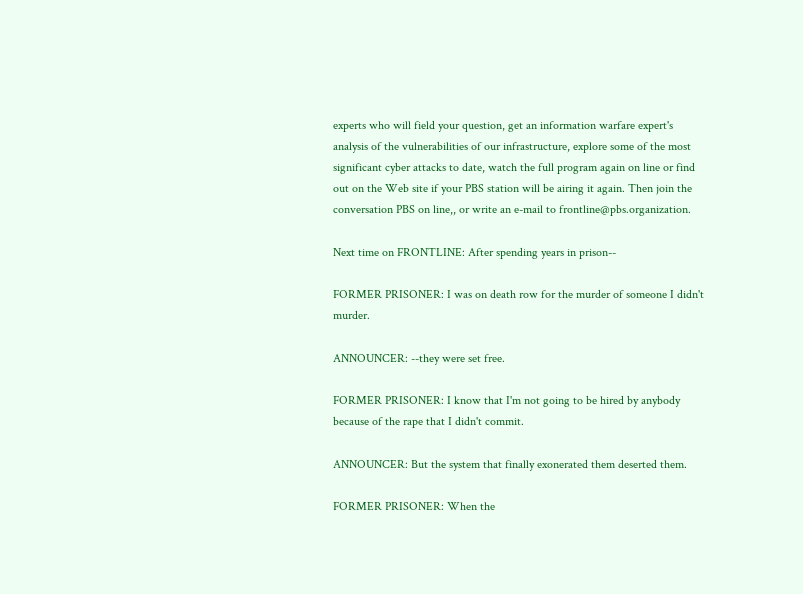experts who will field your question, get an information warfare expert's analysis of the vulnerabilities of our infrastructure, explore some of the most significant cyber attacks to date, watch the full program again on line or find out on the Web site if your PBS station will be airing it again. Then join the conversation PBS on line,, or write an e-mail to frontline@pbs.organization.

Next time on FRONTLINE: After spending years in prison--

FORMER PRISONER: I was on death row for the murder of someone I didn't murder.

ANNOUNCER: --they were set free.

FORMER PRISONER: I know that I'm not going to be hired by anybody because of the rape that I didn't commit.

ANNOUNCER: But the system that finally exonerated them deserted them.

FORMER PRISONER: When the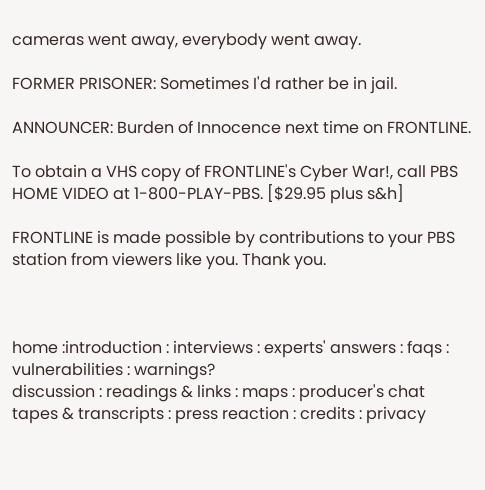cameras went away, everybody went away.

FORMER PRISONER: Sometimes I'd rather be in jail.

ANNOUNCER: Burden of Innocence next time on FRONTLINE.

To obtain a VHS copy of FRONTLINE's Cyber War!, call PBS HOME VIDEO at 1-800-PLAY-PBS. [$29.95 plus s&h]

FRONTLINE is made possible by contributions to your PBS station from viewers like you. Thank you.



home :introduction : interviews : experts' answers : faqs : vulnerabilities : warnings?
discussion : readings & links : maps : producer's chat
tapes & transcripts : press reaction : credits : privacy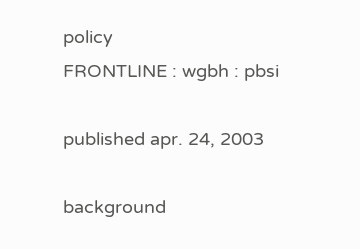policy
FRONTLINE : wgbh : pbsi

published apr. 24, 2003

background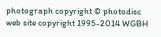photograph copyright © photodisc
web site copyright 1995-2014 WGBH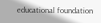educational foundation